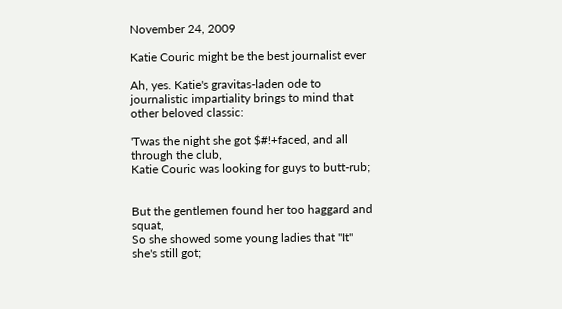November 24, 2009

Katie Couric might be the best journalist ever

Ah, yes. Katie's gravitas-laden ode to journalistic impartiality brings to mind that other beloved classic:

'Twas the night she got $#!+faced, and all through the club,
Katie Couric was looking for guys to butt-rub;


But the gentlemen found her too haggard and squat,
So she showed some young ladies that "It" she's still got;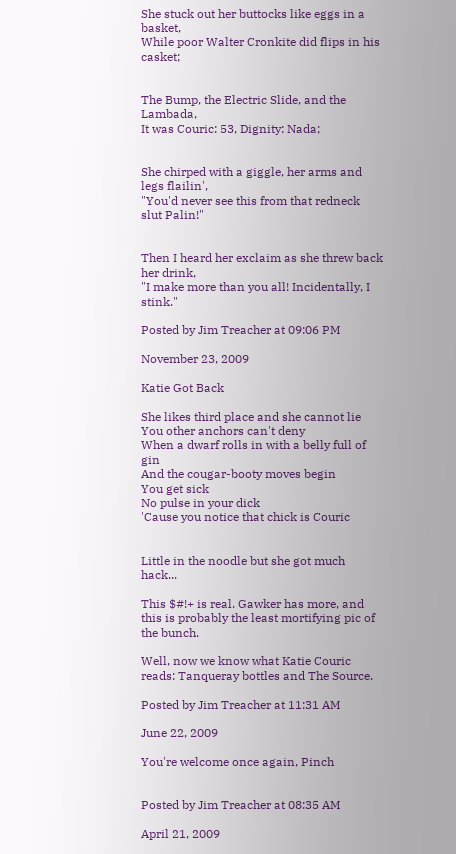She stuck out her buttocks like eggs in a basket,
While poor Walter Cronkite did flips in his casket;


The Bump, the Electric Slide, and the Lambada,
It was Couric: 53, Dignity: Nada;


She chirped with a giggle, her arms and legs flailin',
"You'd never see this from that redneck slut Palin!"


Then I heard her exclaim as she threw back her drink,
"I make more than you all! Incidentally, I stink."

Posted by Jim Treacher at 09:06 PM

November 23, 2009

Katie Got Back

She likes third place and she cannot lie
You other anchors can't deny
When a dwarf rolls in with a belly full of gin
And the cougar-booty moves begin
You get sick
No pulse in your dick
'Cause you notice that chick is Couric


Little in the noodle but she got much hack...

This $#!+ is real. Gawker has more, and this is probably the least mortifying pic of the bunch.

Well, now we know what Katie Couric reads: Tanqueray bottles and The Source.

Posted by Jim Treacher at 11:31 AM

June 22, 2009

You're welcome once again, Pinch


Posted by Jim Treacher at 08:35 AM

April 21, 2009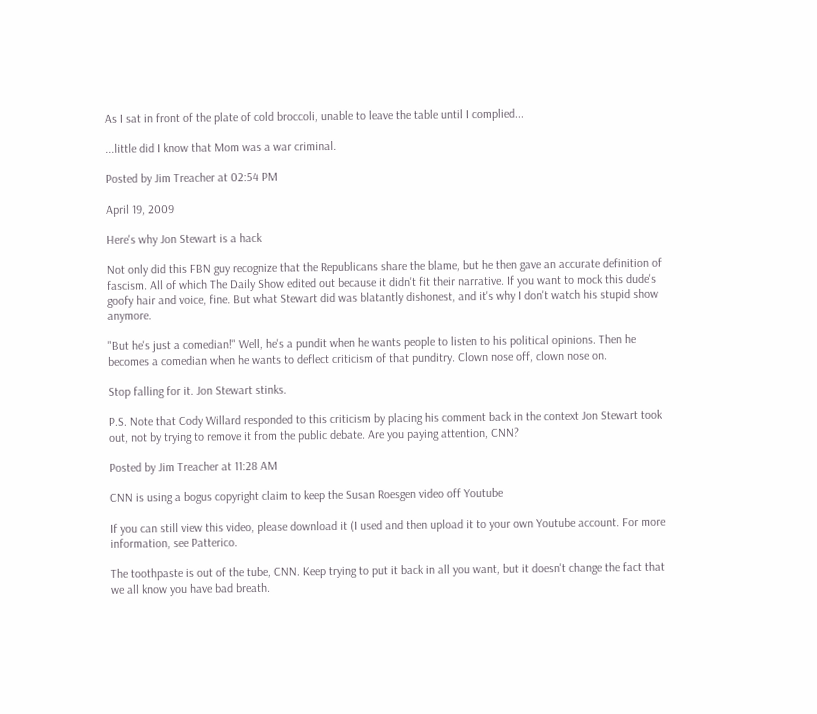As I sat in front of the plate of cold broccoli, unable to leave the table until I complied...

...little did I know that Mom was a war criminal.

Posted by Jim Treacher at 02:54 PM

April 19, 2009

Here's why Jon Stewart is a hack

Not only did this FBN guy recognize that the Republicans share the blame, but he then gave an accurate definition of fascism. All of which The Daily Show edited out because it didn't fit their narrative. If you want to mock this dude's goofy hair and voice, fine. But what Stewart did was blatantly dishonest, and it's why I don't watch his stupid show anymore.

"But he's just a comedian!" Well, he's a pundit when he wants people to listen to his political opinions. Then he becomes a comedian when he wants to deflect criticism of that punditry. Clown nose off, clown nose on.

Stop falling for it. Jon Stewart stinks.

P.S. Note that Cody Willard responded to this criticism by placing his comment back in the context Jon Stewart took out, not by trying to remove it from the public debate. Are you paying attention, CNN?

Posted by Jim Treacher at 11:28 AM

CNN is using a bogus copyright claim to keep the Susan Roesgen video off Youtube

If you can still view this video, please download it (I used and then upload it to your own Youtube account. For more information, see Patterico.

The toothpaste is out of the tube, CNN. Keep trying to put it back in all you want, but it doesn't change the fact that we all know you have bad breath.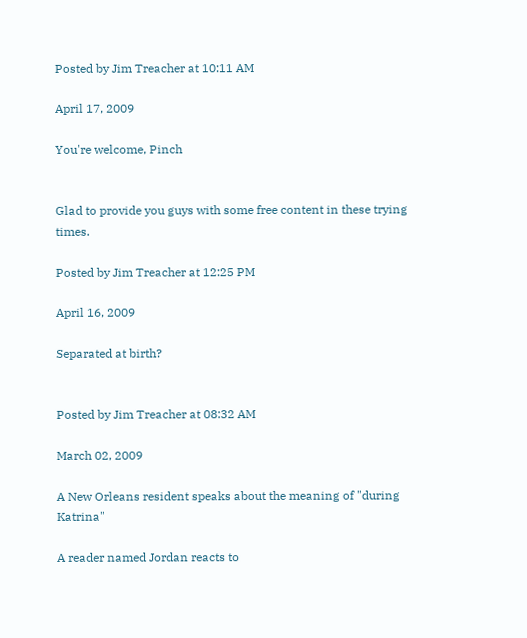Posted by Jim Treacher at 10:11 AM

April 17, 2009

You're welcome, Pinch


Glad to provide you guys with some free content in these trying times.

Posted by Jim Treacher at 12:25 PM

April 16, 2009

Separated at birth?


Posted by Jim Treacher at 08:32 AM

March 02, 2009

A New Orleans resident speaks about the meaning of "during Katrina"

A reader named Jordan reacts to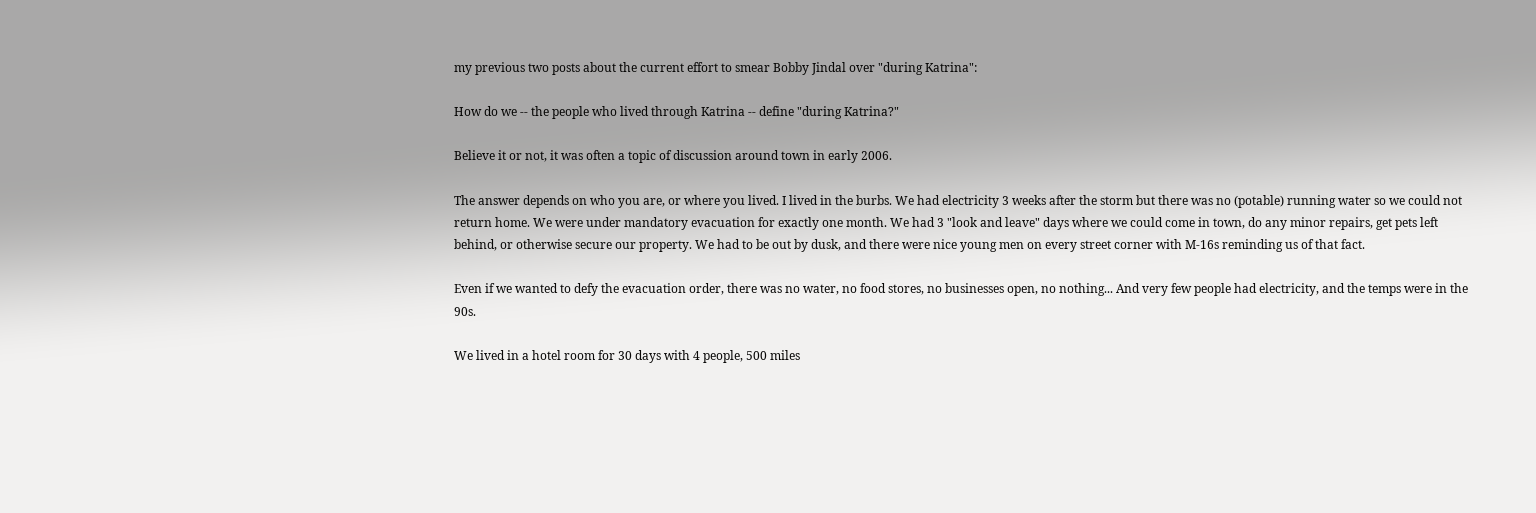my previous two posts about the current effort to smear Bobby Jindal over "during Katrina":

How do we -- the people who lived through Katrina -- define "during Katrina?"

Believe it or not, it was often a topic of discussion around town in early 2006.

The answer depends on who you are, or where you lived. I lived in the burbs. We had electricity 3 weeks after the storm but there was no (potable) running water so we could not return home. We were under mandatory evacuation for exactly one month. We had 3 "look and leave" days where we could come in town, do any minor repairs, get pets left behind, or otherwise secure our property. We had to be out by dusk, and there were nice young men on every street corner with M-16s reminding us of that fact.

Even if we wanted to defy the evacuation order, there was no water, no food stores, no businesses open, no nothing... And very few people had electricity, and the temps were in the 90s.

We lived in a hotel room for 30 days with 4 people, 500 miles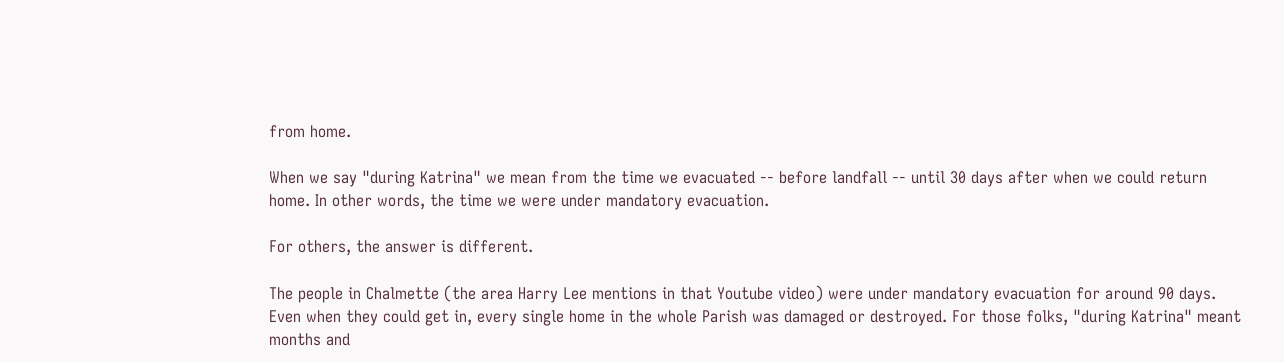from home.

When we say "during Katrina" we mean from the time we evacuated -- before landfall -- until 30 days after when we could return home. In other words, the time we were under mandatory evacuation.

For others, the answer is different.

The people in Chalmette (the area Harry Lee mentions in that Youtube video) were under mandatory evacuation for around 90 days. Even when they could get in, every single home in the whole Parish was damaged or destroyed. For those folks, "during Katrina" meant months and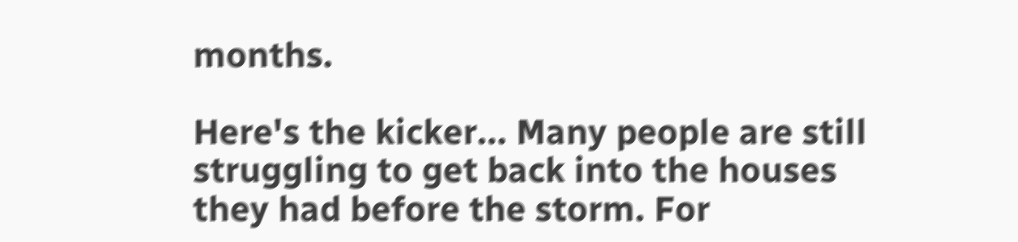months.

Here's the kicker... Many people are still struggling to get back into the houses they had before the storm. For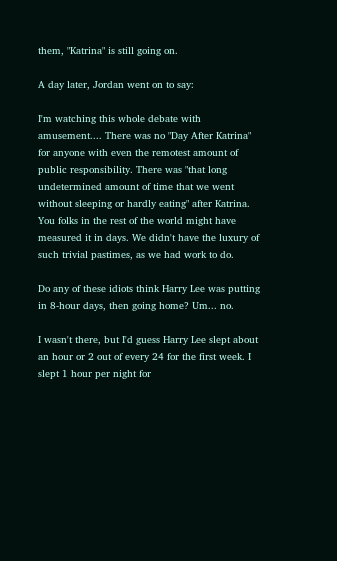them, "Katrina" is still going on.

A day later, Jordan went on to say:

I'm watching this whole debate with amusement.... There was no "Day After Katrina" for anyone with even the remotest amount of public responsibility. There was "that long undetermined amount of time that we went without sleeping or hardly eating" after Katrina. You folks in the rest of the world might have measured it in days. We didn't have the luxury of such trivial pastimes, as we had work to do.

Do any of these idiots think Harry Lee was putting in 8-hour days, then going home? Um... no.

I wasn't there, but I'd guess Harry Lee slept about an hour or 2 out of every 24 for the first week. I slept 1 hour per night for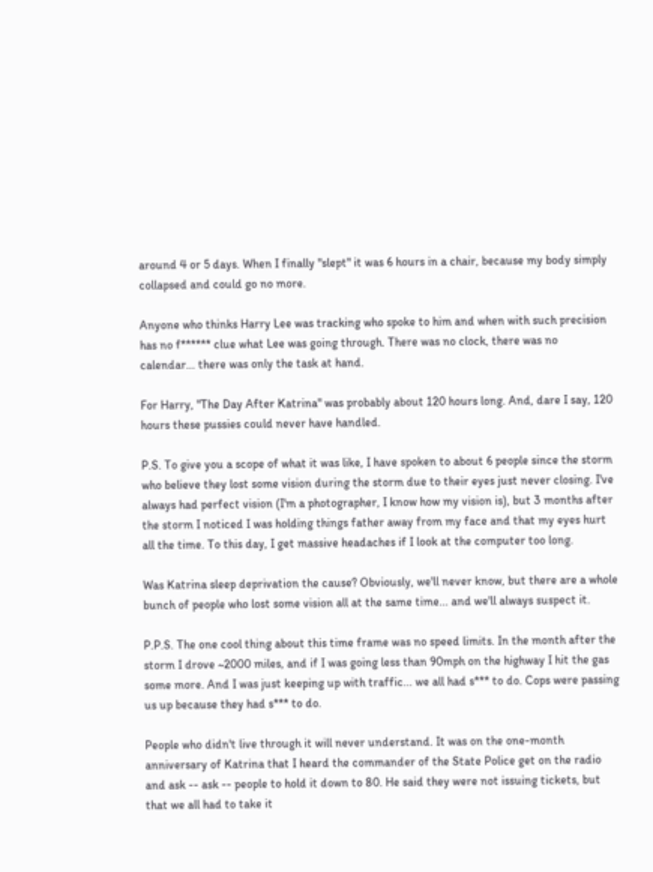around 4 or 5 days. When I finally "slept" it was 6 hours in a chair, because my body simply collapsed and could go no more.

Anyone who thinks Harry Lee was tracking who spoke to him and when with such precision has no f****** clue what Lee was going through. There was no clock, there was no calendar... there was only the task at hand.

For Harry, "The Day After Katrina" was probably about 120 hours long. And, dare I say, 120 hours these pussies could never have handled.

P.S. To give you a scope of what it was like, I have spoken to about 6 people since the storm who believe they lost some vision during the storm due to their eyes just never closing. I've always had perfect vision (I'm a photographer, I know how my vision is), but 3 months after the storm I noticed I was holding things father away from my face and that my eyes hurt all the time. To this day, I get massive headaches if I look at the computer too long.

Was Katrina sleep deprivation the cause? Obviously, we'll never know, but there are a whole bunch of people who lost some vision all at the same time... and we'll always suspect it.

P.P.S. The one cool thing about this time frame was no speed limits. In the month after the storm I drove ~2000 miles, and if I was going less than 90mph on the highway I hit the gas some more. And I was just keeping up with traffic... we all had s*** to do. Cops were passing us up because they had s*** to do.

People who didn't live through it will never understand. It was on the one-month anniversary of Katrina that I heard the commander of the State Police get on the radio and ask -- ask -- people to hold it down to 80. He said they were not issuing tickets, but that we all had to take it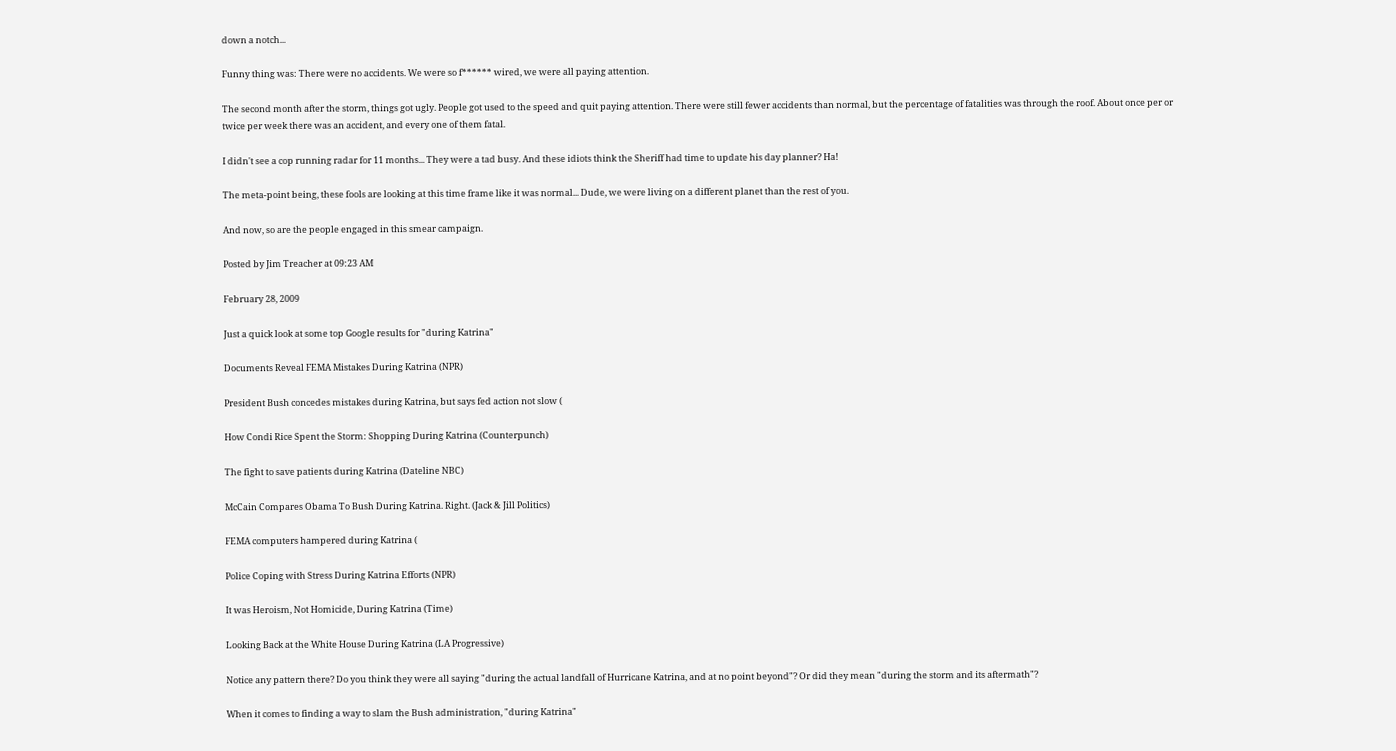down a notch...

Funny thing was: There were no accidents. We were so f****** wired, we were all paying attention.

The second month after the storm, things got ugly. People got used to the speed and quit paying attention. There were still fewer accidents than normal, but the percentage of fatalities was through the roof. About once per or twice per week there was an accident, and every one of them fatal.

I didn't see a cop running radar for 11 months... They were a tad busy. And these idiots think the Sheriff had time to update his day planner? Ha!

The meta-point being, these fools are looking at this time frame like it was normal... Dude, we were living on a different planet than the rest of you.

And now, so are the people engaged in this smear campaign.

Posted by Jim Treacher at 09:23 AM

February 28, 2009

Just a quick look at some top Google results for "during Katrina"

Documents Reveal FEMA Mistakes During Katrina (NPR)

President Bush concedes mistakes during Katrina, but says fed action not slow (

How Condi Rice Spent the Storm: Shopping During Katrina (Counterpunch)

The fight to save patients during Katrina (Dateline NBC)

McCain Compares Obama To Bush During Katrina. Right. (Jack & Jill Politics)

FEMA computers hampered during Katrina (

Police Coping with Stress During Katrina Efforts (NPR)

It was Heroism, Not Homicide, During Katrina (Time)

Looking Back at the White House During Katrina (LA Progressive)

Notice any pattern there? Do you think they were all saying "during the actual landfall of Hurricane Katrina, and at no point beyond"? Or did they mean "during the storm and its aftermath"?

When it comes to finding a way to slam the Bush administration, "during Katrina"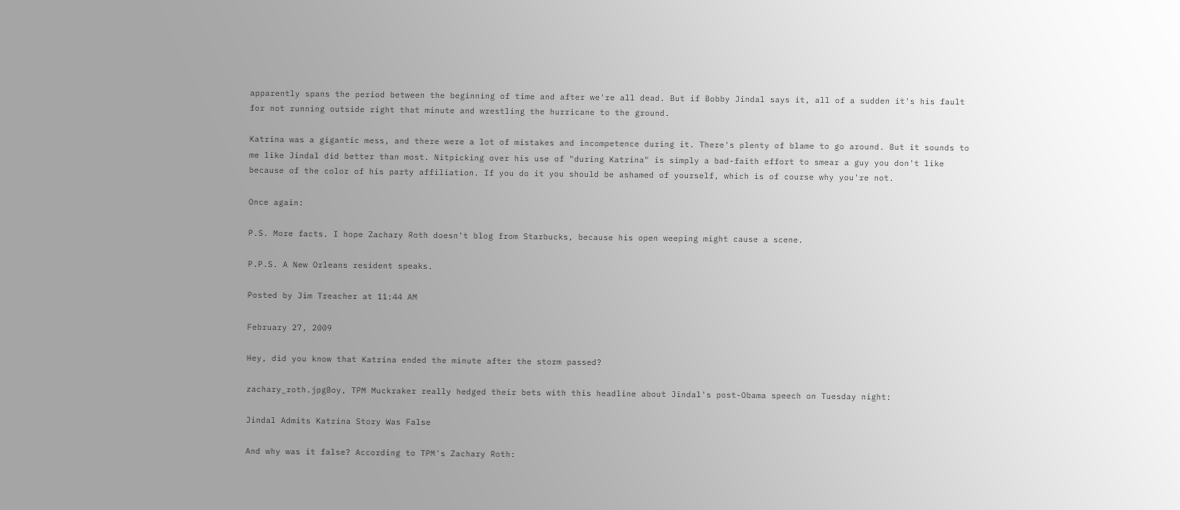apparently spans the period between the beginning of time and after we're all dead. But if Bobby Jindal says it, all of a sudden it's his fault for not running outside right that minute and wrestling the hurricane to the ground.

Katrina was a gigantic mess, and there were a lot of mistakes and incompetence during it. There's plenty of blame to go around. But it sounds to me like Jindal did better than most. Nitpicking over his use of "during Katrina" is simply a bad-faith effort to smear a guy you don't like because of the color of his party affiliation. If you do it you should be ashamed of yourself, which is of course why you're not.

Once again:

P.S. More facts. I hope Zachary Roth doesn't blog from Starbucks, because his open weeping might cause a scene.

P.P.S. A New Orleans resident speaks.

Posted by Jim Treacher at 11:44 AM

February 27, 2009

Hey, did you know that Katrina ended the minute after the storm passed?

zachary_roth.jpgBoy, TPM Muckraker really hedged their bets with this headline about Jindal's post-Obama speech on Tuesday night:

Jindal Admits Katrina Story Was False

And why was it false? According to TPM's Zachary Roth: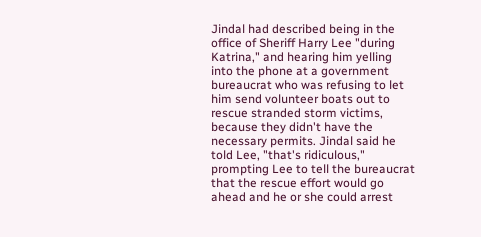Jindal had described being in the office of Sheriff Harry Lee "during Katrina," and hearing him yelling into the phone at a government bureaucrat who was refusing to let him send volunteer boats out to rescue stranded storm victims, because they didn't have the necessary permits. Jindal said he told Lee, "that's ridiculous," prompting Lee to tell the bureaucrat that the rescue effort would go ahead and he or she could arrest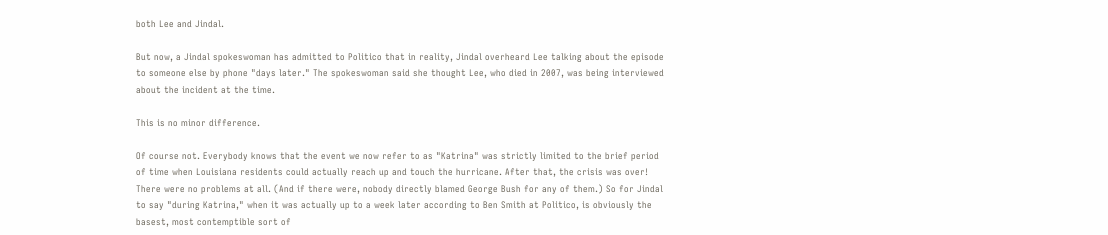both Lee and Jindal.

But now, a Jindal spokeswoman has admitted to Politico that in reality, Jindal overheard Lee talking about the episode to someone else by phone "days later." The spokeswoman said she thought Lee, who died in 2007, was being interviewed about the incident at the time.

This is no minor difference.

Of course not. Everybody knows that the event we now refer to as "Katrina" was strictly limited to the brief period of time when Louisiana residents could actually reach up and touch the hurricane. After that, the crisis was over! There were no problems at all. (And if there were, nobody directly blamed George Bush for any of them.) So for Jindal to say "during Katrina," when it was actually up to a week later according to Ben Smith at Politico, is obviously the basest, most contemptible sort of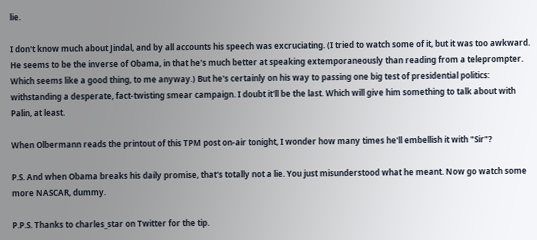lie.

I don't know much about Jindal, and by all accounts his speech was excruciating. (I tried to watch some of it, but it was too awkward. He seems to be the inverse of Obama, in that he's much better at speaking extemporaneously than reading from a teleprompter. Which seems like a good thing, to me anyway.) But he's certainly on his way to passing one big test of presidential politics: withstanding a desperate, fact-twisting smear campaign. I doubt it'll be the last. Which will give him something to talk about with Palin, at least.

When Olbermann reads the printout of this TPM post on-air tonight, I wonder how many times he'll embellish it with "Sir"?

P.S. And when Obama breaks his daily promise, that's totally not a lie. You just misunderstood what he meant. Now go watch some more NASCAR, dummy.

P.P.S. Thanks to charles_star on Twitter for the tip.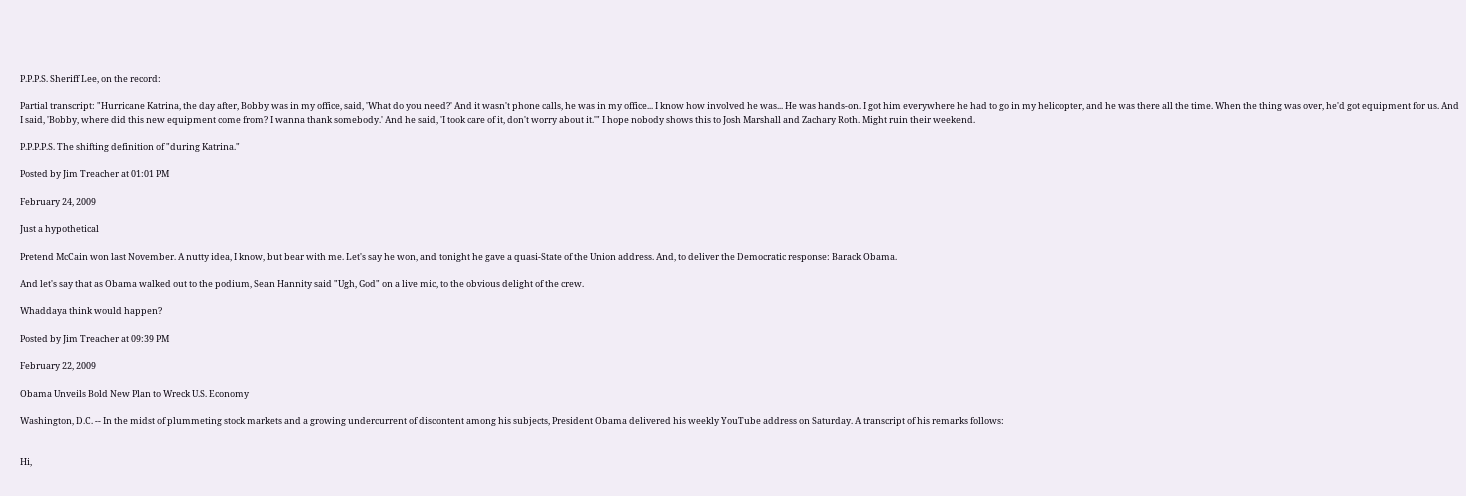P.P.P.S. Sheriff Lee, on the record:

Partial transcript: "Hurricane Katrina, the day after, Bobby was in my office, said, 'What do you need?' And it wasn't phone calls, he was in my office... I know how involved he was... He was hands-on. I got him everywhere he had to go in my helicopter, and he was there all the time. When the thing was over, he'd got equipment for us. And I said, 'Bobby, where did this new equipment come from? I wanna thank somebody.' And he said, 'I took care of it, don't worry about it.'" I hope nobody shows this to Josh Marshall and Zachary Roth. Might ruin their weekend.

P.P.P.P.S. The shifting definition of "during Katrina."

Posted by Jim Treacher at 01:01 PM

February 24, 2009

Just a hypothetical

Pretend McCain won last November. A nutty idea, I know, but bear with me. Let's say he won, and tonight he gave a quasi-State of the Union address. And, to deliver the Democratic response: Barack Obama.

And let's say that as Obama walked out to the podium, Sean Hannity said "Ugh, God" on a live mic, to the obvious delight of the crew.

Whaddaya think would happen?

Posted by Jim Treacher at 09:39 PM

February 22, 2009

Obama Unveils Bold New Plan to Wreck U.S. Economy

Washington, D.C. -- In the midst of plummeting stock markets and a growing undercurrent of discontent among his subjects, President Obama delivered his weekly YouTube address on Saturday. A transcript of his remarks follows:


Hi,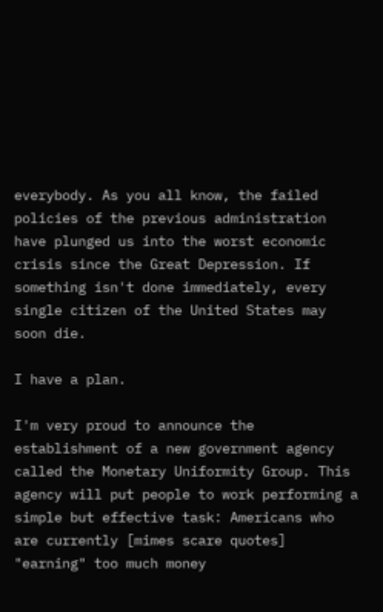everybody. As you all know, the failed policies of the previous administration have plunged us into the worst economic crisis since the Great Depression. If something isn't done immediately, every single citizen of the United States may soon die.

I have a plan.

I'm very proud to announce the establishment of a new government agency called the Monetary Uniformity Group. This agency will put people to work performing a simple but effective task: Americans who are currently [mimes scare quotes] "earning" too much money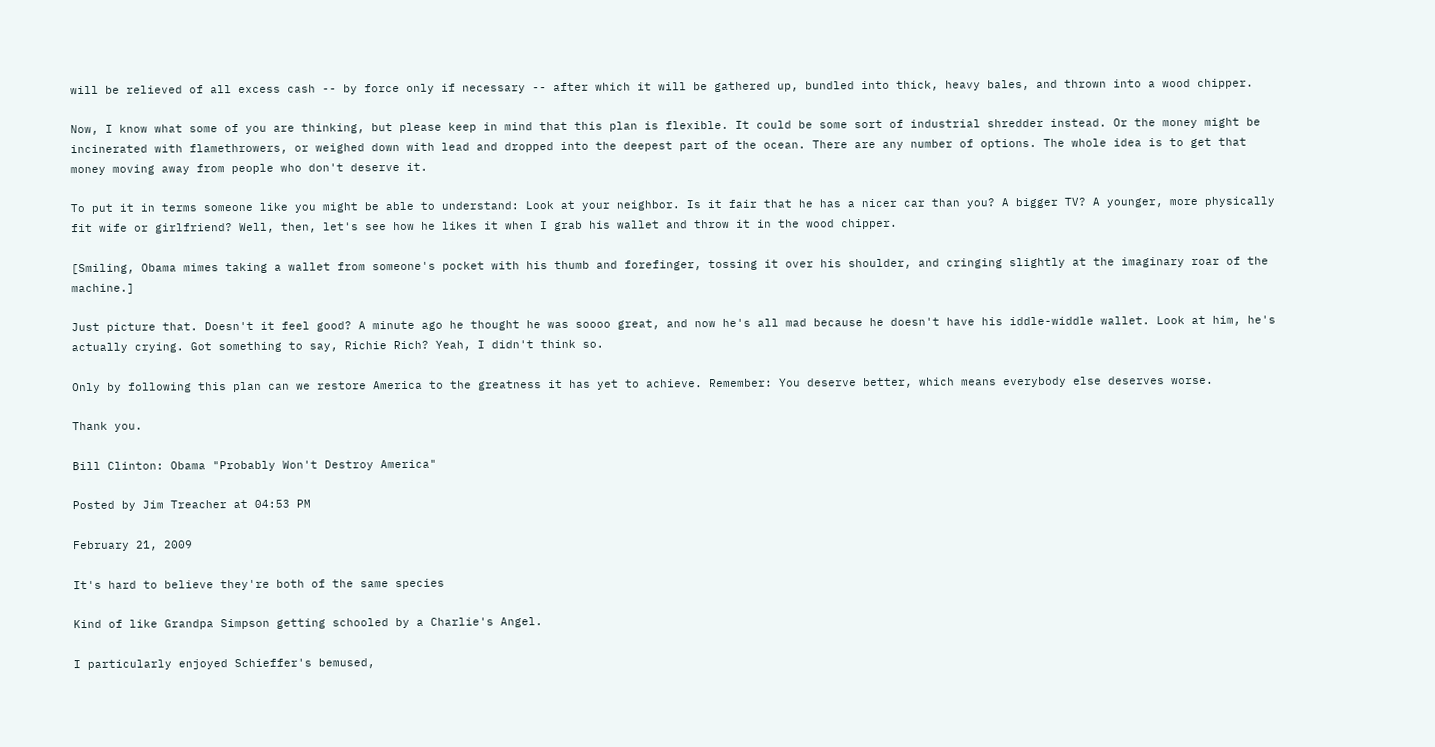will be relieved of all excess cash -- by force only if necessary -- after which it will be gathered up, bundled into thick, heavy bales, and thrown into a wood chipper.

Now, I know what some of you are thinking, but please keep in mind that this plan is flexible. It could be some sort of industrial shredder instead. Or the money might be incinerated with flamethrowers, or weighed down with lead and dropped into the deepest part of the ocean. There are any number of options. The whole idea is to get that money moving away from people who don't deserve it.

To put it in terms someone like you might be able to understand: Look at your neighbor. Is it fair that he has a nicer car than you? A bigger TV? A younger, more physically fit wife or girlfriend? Well, then, let's see how he likes it when I grab his wallet and throw it in the wood chipper.

[Smiling, Obama mimes taking a wallet from someone's pocket with his thumb and forefinger, tossing it over his shoulder, and cringing slightly at the imaginary roar of the machine.]

Just picture that. Doesn't it feel good? A minute ago he thought he was soooo great, and now he's all mad because he doesn't have his iddle-widdle wallet. Look at him, he's actually crying. Got something to say, Richie Rich? Yeah, I didn't think so.

Only by following this plan can we restore America to the greatness it has yet to achieve. Remember: You deserve better, which means everybody else deserves worse.

Thank you.

Bill Clinton: Obama "Probably Won't Destroy America"

Posted by Jim Treacher at 04:53 PM

February 21, 2009

It's hard to believe they're both of the same species

Kind of like Grandpa Simpson getting schooled by a Charlie's Angel.

I particularly enjoyed Schieffer's bemused,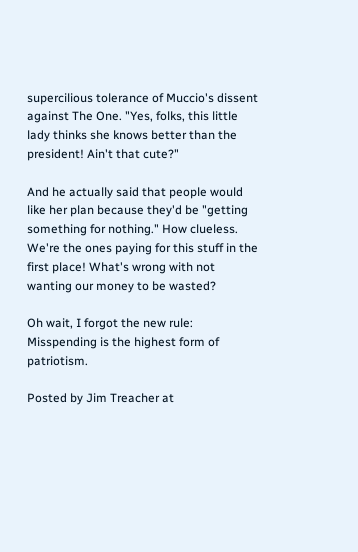supercilious tolerance of Muccio's dissent against The One. "Yes, folks, this little lady thinks she knows better than the president! Ain't that cute?"

And he actually said that people would like her plan because they'd be "getting something for nothing." How clueless. We're the ones paying for this stuff in the first place! What's wrong with not wanting our money to be wasted?

Oh wait, I forgot the new rule: Misspending is the highest form of patriotism.

Posted by Jim Treacher at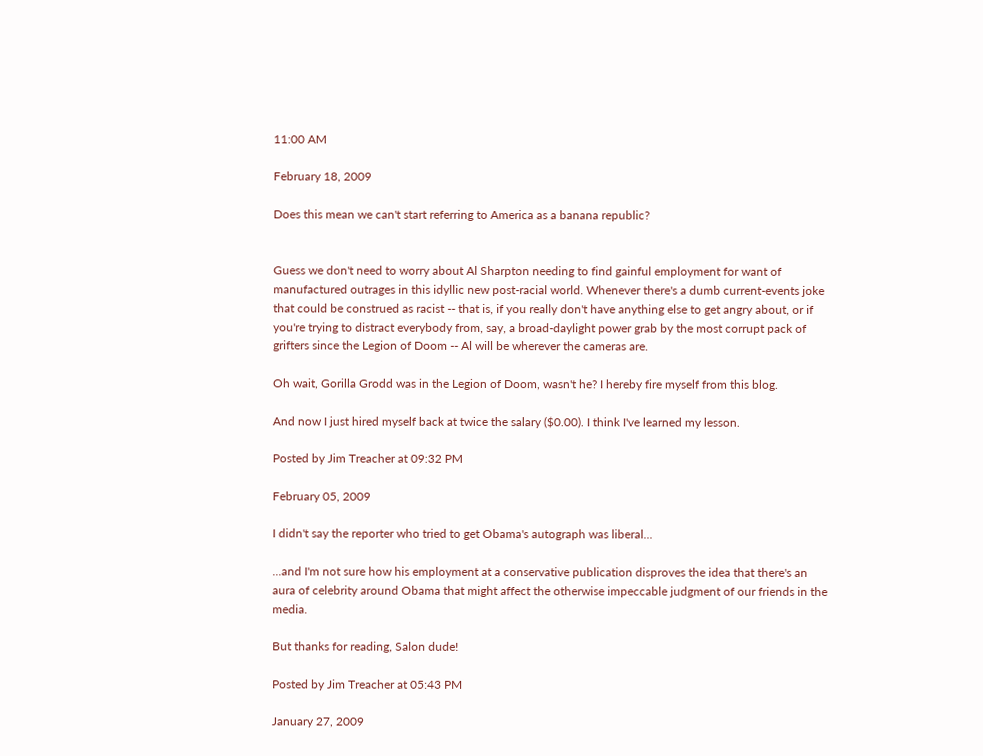11:00 AM

February 18, 2009

Does this mean we can't start referring to America as a banana republic?


Guess we don't need to worry about Al Sharpton needing to find gainful employment for want of manufactured outrages in this idyllic new post-racial world. Whenever there's a dumb current-events joke that could be construed as racist -- that is, if you really don't have anything else to get angry about, or if you're trying to distract everybody from, say, a broad-daylight power grab by the most corrupt pack of grifters since the Legion of Doom -- Al will be wherever the cameras are.

Oh wait, Gorilla Grodd was in the Legion of Doom, wasn't he? I hereby fire myself from this blog.

And now I just hired myself back at twice the salary ($0.00). I think I've learned my lesson.

Posted by Jim Treacher at 09:32 PM

February 05, 2009

I didn't say the reporter who tried to get Obama's autograph was liberal...

...and I'm not sure how his employment at a conservative publication disproves the idea that there's an aura of celebrity around Obama that might affect the otherwise impeccable judgment of our friends in the media.

But thanks for reading, Salon dude!

Posted by Jim Treacher at 05:43 PM

January 27, 2009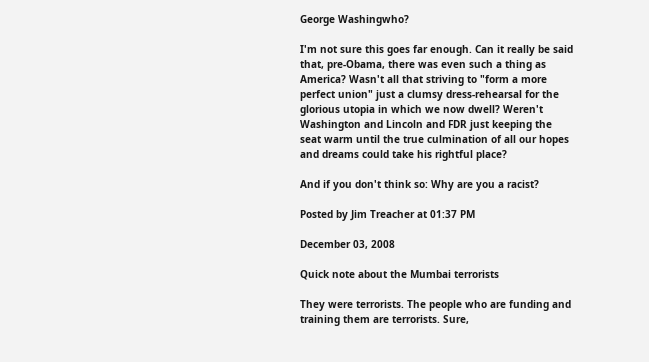George Washingwho?

I'm not sure this goes far enough. Can it really be said that, pre-Obama, there was even such a thing as America? Wasn't all that striving to "form a more perfect union" just a clumsy dress-rehearsal for the glorious utopia in which we now dwell? Weren't Washington and Lincoln and FDR just keeping the seat warm until the true culmination of all our hopes and dreams could take his rightful place?

And if you don't think so: Why are you a racist?

Posted by Jim Treacher at 01:37 PM

December 03, 2008

Quick note about the Mumbai terrorists

They were terrorists. The people who are funding and training them are terrorists. Sure,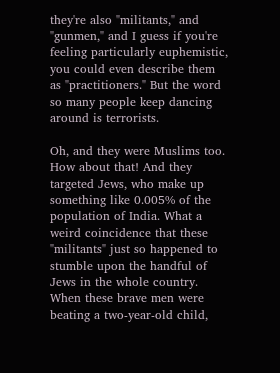they're also "militants," and "gunmen," and I guess if you're feeling particularly euphemistic, you could even describe them as "practitioners." But the word so many people keep dancing around is terrorists.

Oh, and they were Muslims too. How about that! And they targeted Jews, who make up something like 0.005% of the population of India. What a weird coincidence that these "militants" just so happened to stumble upon the handful of Jews in the whole country. When these brave men were beating a two-year-old child,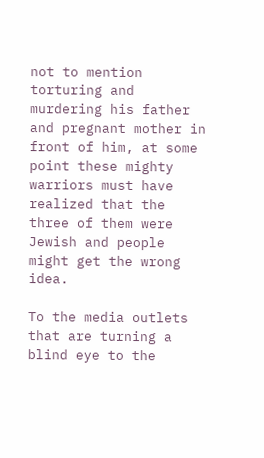not to mention torturing and murdering his father and pregnant mother in front of him, at some point these mighty warriors must have realized that the three of them were Jewish and people might get the wrong idea.

To the media outlets that are turning a blind eye to the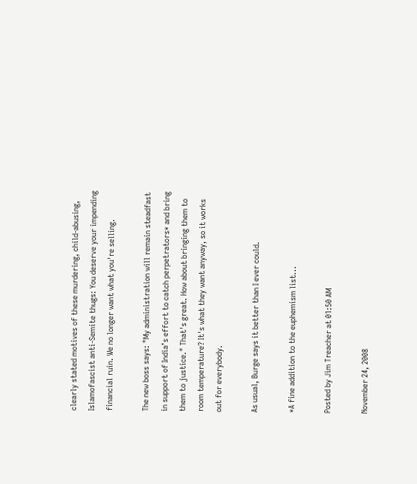clearly stated motives of these murdering, child-abusing, Islamofascist anti-Semite thugs: You deserve your impending financial ruin. We no longer want what you're selling.

The new boss says: "My administration will remain steadfast in support of India’s effort to catch perpetrators* and bring them to justice." That's great. How about bringing them to room temperature? It's what they want anyway, so it works out for everybody.

As usual, Burge says it better than I ever could.

*A fine addition to the euphemism list...

Posted by Jim Treacher at 01:50 AM

November 24, 2008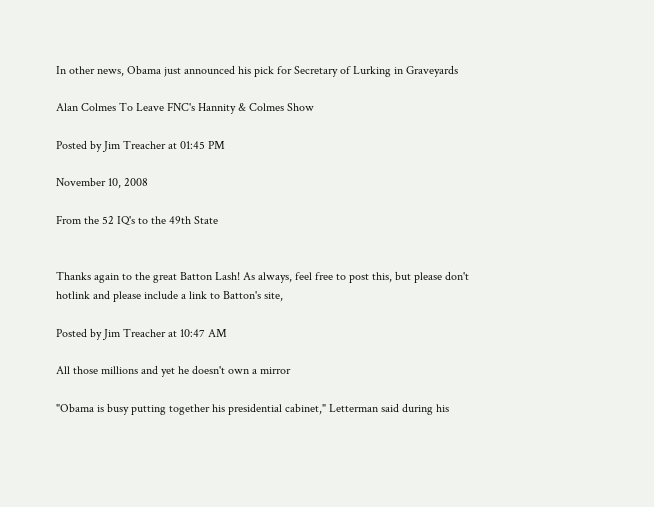In other news, Obama just announced his pick for Secretary of Lurking in Graveyards

Alan Colmes To Leave FNC's Hannity & Colmes Show

Posted by Jim Treacher at 01:45 PM

November 10, 2008

From the 52 IQ's to the 49th State


Thanks again to the great Batton Lash! As always, feel free to post this, but please don't hotlink and please include a link to Batton's site,

Posted by Jim Treacher at 10:47 AM

All those millions and yet he doesn't own a mirror

"Obama is busy putting together his presidential cabinet," Letterman said during his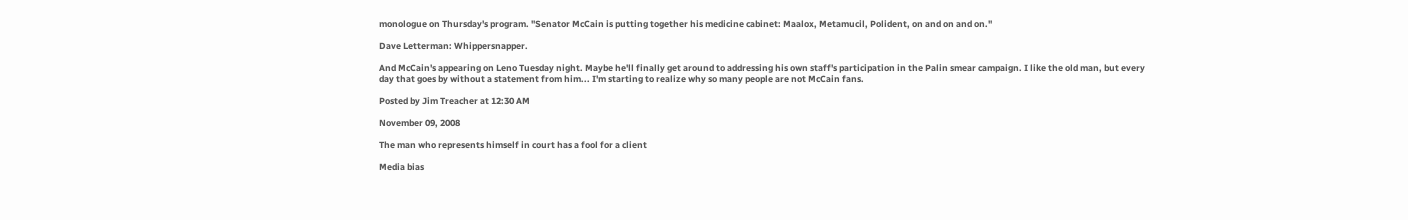monologue on Thursday's program. "Senator McCain is putting together his medicine cabinet: Maalox, Metamucil, Polident, on and on and on."

Dave Letterman: Whippersnapper.

And McCain's appearing on Leno Tuesday night. Maybe he'll finally get around to addressing his own staff's participation in the Palin smear campaign. I like the old man, but every day that goes by without a statement from him... I'm starting to realize why so many people are not McCain fans.

Posted by Jim Treacher at 12:30 AM

November 09, 2008

The man who represents himself in court has a fool for a client

Media bias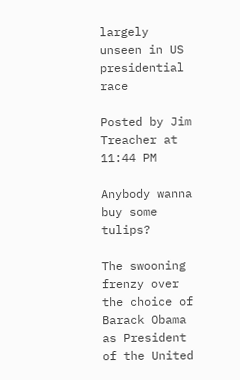largely unseen in US presidential race

Posted by Jim Treacher at 11:44 PM

Anybody wanna buy some tulips?

The swooning frenzy over the choice of Barack Obama as President of the United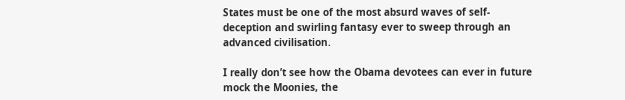States must be one of the most absurd waves of self-deception and swirling fantasy ever to sweep through an advanced civilisation.

I really don’t see how the Obama devotees can ever in future mock the Moonies, the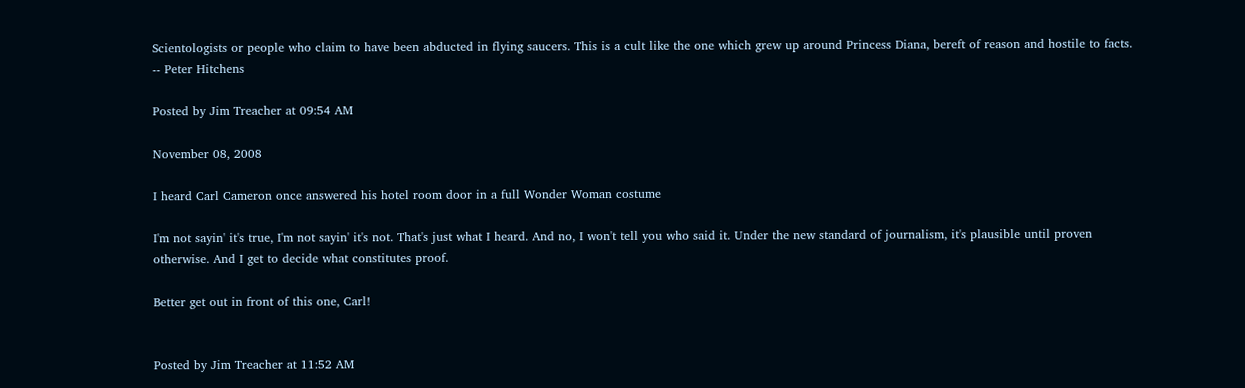Scientologists or people who claim to have been abducted in flying saucers. This is a cult like the one which grew up around Princess Diana, bereft of reason and hostile to facts.
-- Peter Hitchens

Posted by Jim Treacher at 09:54 AM

November 08, 2008

I heard Carl Cameron once answered his hotel room door in a full Wonder Woman costume

I'm not sayin' it's true, I'm not sayin' it's not. That's just what I heard. And no, I won't tell you who said it. Under the new standard of journalism, it's plausible until proven otherwise. And I get to decide what constitutes proof.

Better get out in front of this one, Carl!


Posted by Jim Treacher at 11:52 AM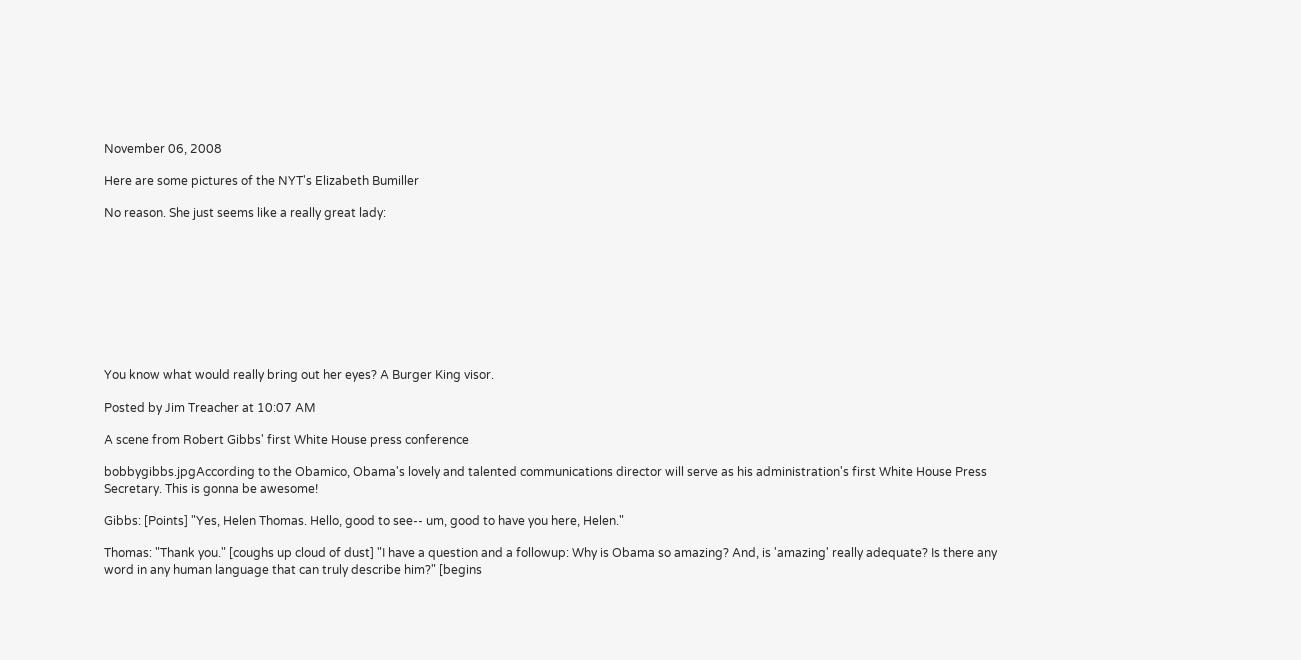November 06, 2008

Here are some pictures of the NYT's Elizabeth Bumiller

No reason. She just seems like a really great lady:









You know what would really bring out her eyes? A Burger King visor.

Posted by Jim Treacher at 10:07 AM

A scene from Robert Gibbs' first White House press conference

bobbygibbs.jpgAccording to the Obamico, Obama's lovely and talented communications director will serve as his administration's first White House Press Secretary. This is gonna be awesome!

Gibbs: [Points] "Yes, Helen Thomas. Hello, good to see-- um, good to have you here, Helen."

Thomas: "Thank you." [coughs up cloud of dust] "I have a question and a followup: Why is Obama so amazing? And, is 'amazing' really adequate? Is there any word in any human language that can truly describe him?" [begins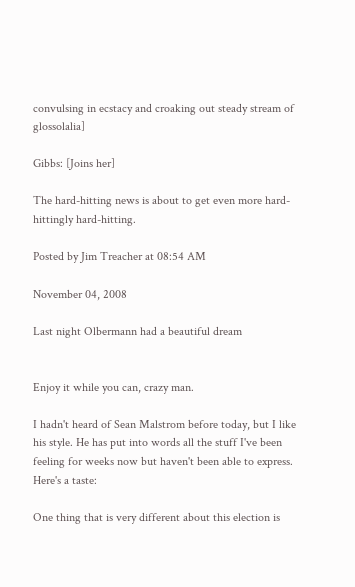convulsing in ecstacy and croaking out steady stream of glossolalia]

Gibbs: [Joins her]

The hard-hitting news is about to get even more hard-hittingly hard-hitting.

Posted by Jim Treacher at 08:54 AM

November 04, 2008

Last night Olbermann had a beautiful dream


Enjoy it while you can, crazy man.

I hadn't heard of Sean Malstrom before today, but I like his style. He has put into words all the stuff I've been feeling for weeks now but haven't been able to express. Here's a taste:

One thing that is very different about this election is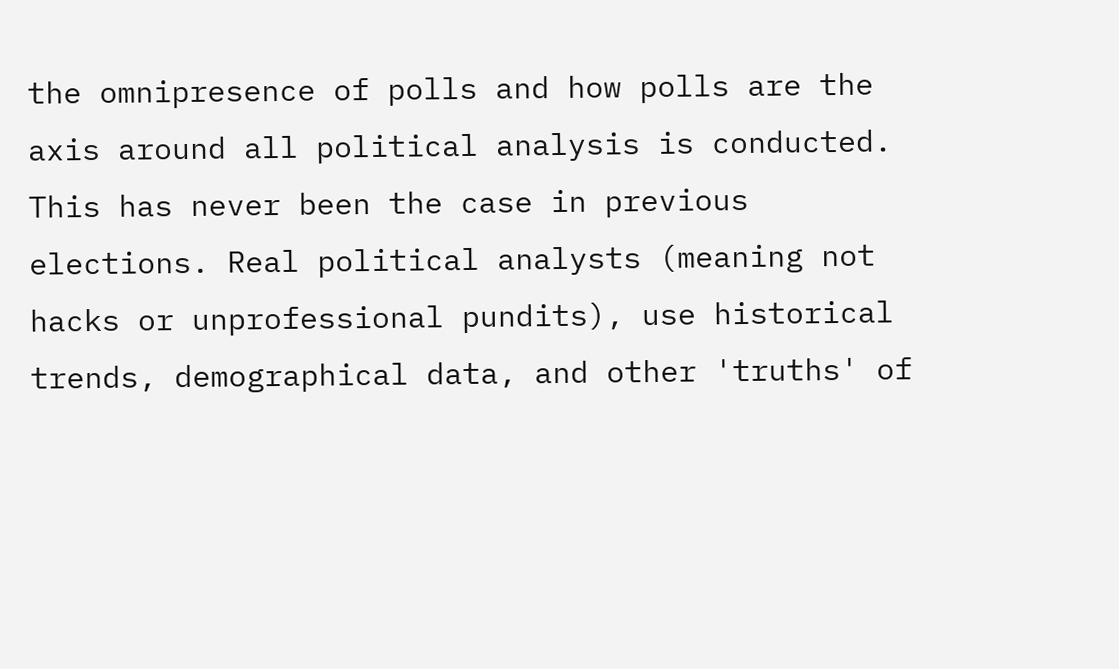the omnipresence of polls and how polls are the axis around all political analysis is conducted. This has never been the case in previous elections. Real political analysts (meaning not hacks or unprofessional pundits), use historical trends, demographical data, and other 'truths' of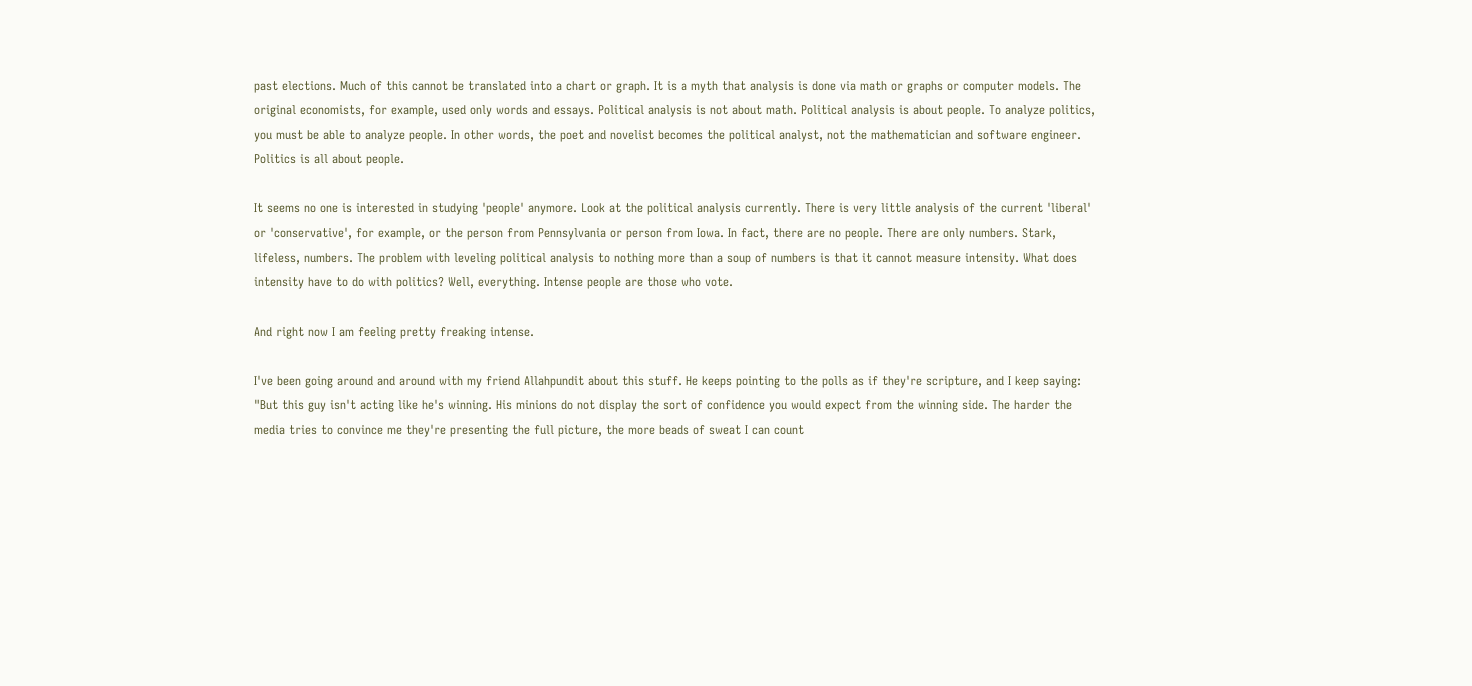past elections. Much of this cannot be translated into a chart or graph. It is a myth that analysis is done via math or graphs or computer models. The original economists, for example, used only words and essays. Political analysis is not about math. Political analysis is about people. To analyze politics, you must be able to analyze people. In other words, the poet and novelist becomes the political analyst, not the mathematician and software engineer. Politics is all about people.

It seems no one is interested in studying 'people' anymore. Look at the political analysis currently. There is very little analysis of the current 'liberal' or 'conservative', for example, or the person from Pennsylvania or person from Iowa. In fact, there are no people. There are only numbers. Stark, lifeless, numbers. The problem with leveling political analysis to nothing more than a soup of numbers is that it cannot measure intensity. What does intensity have to do with politics? Well, everything. Intense people are those who vote.

And right now I am feeling pretty freaking intense.

I've been going around and around with my friend Allahpundit about this stuff. He keeps pointing to the polls as if they're scripture, and I keep saying: "But this guy isn't acting like he's winning. His minions do not display the sort of confidence you would expect from the winning side. The harder the media tries to convince me they're presenting the full picture, the more beads of sweat I can count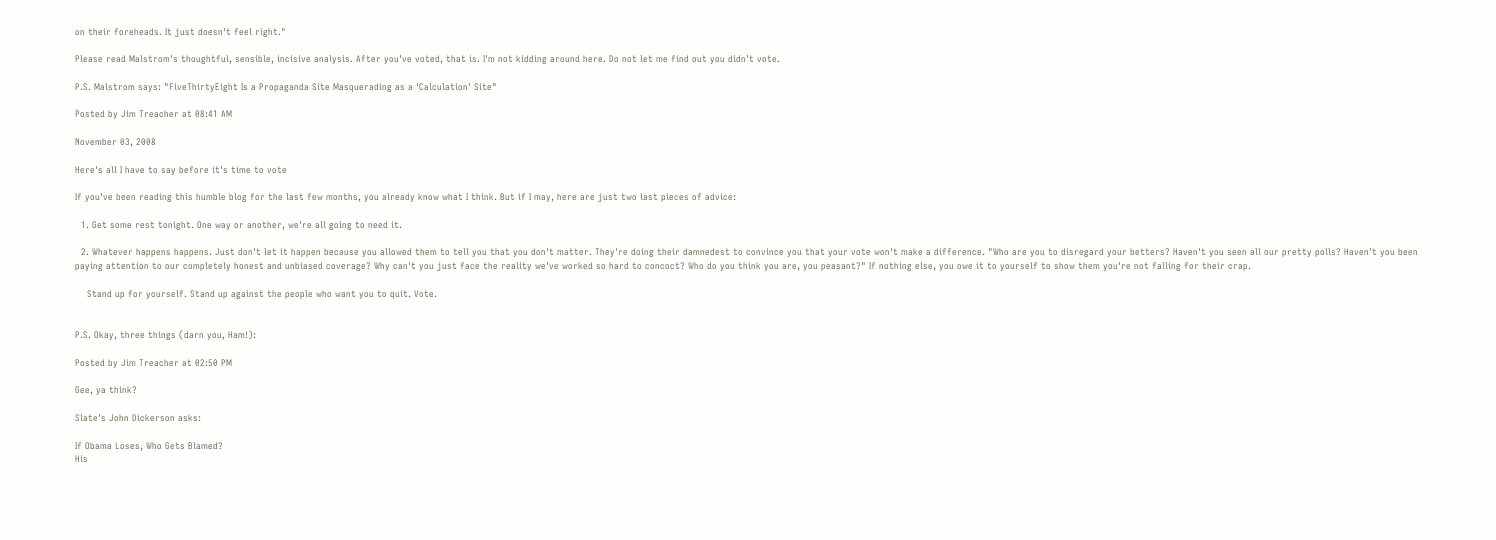on their foreheads. It just doesn't feel right."

Please read Malstrom's thoughtful, sensible, incisive analysis. After you've voted, that is. I'm not kidding around here. Do not let me find out you didn't vote.

P.S. Malstrom says: "FiveThirtyEight Is a Propaganda Site Masquerading as a 'Calculation' Site"

Posted by Jim Treacher at 08:41 AM

November 03, 2008

Here's all I have to say before it's time to vote

If you've been reading this humble blog for the last few months, you already know what I think. But if I may, here are just two last pieces of advice:

  1. Get some rest tonight. One way or another, we're all going to need it.

  2. Whatever happens happens. Just don't let it happen because you allowed them to tell you that you don't matter. They're doing their damnedest to convince you that your vote won't make a difference. "Who are you to disregard your betters? Haven't you seen all our pretty polls? Haven't you been paying attention to our completely honest and unbiased coverage? Why can't you just face the reality we've worked so hard to concoct? Who do you think you are, you peasant?" If nothing else, you owe it to yourself to show them you're not falling for their crap.

    Stand up for yourself. Stand up against the people who want you to quit. Vote.


P.S. Okay, three things (darn you, Ham!):

Posted by Jim Treacher at 02:50 PM

Gee, ya think?

Slate's John Dickerson asks:

If Obama Loses, Who Gets Blamed?
His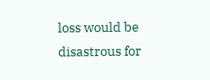loss would be disastrous for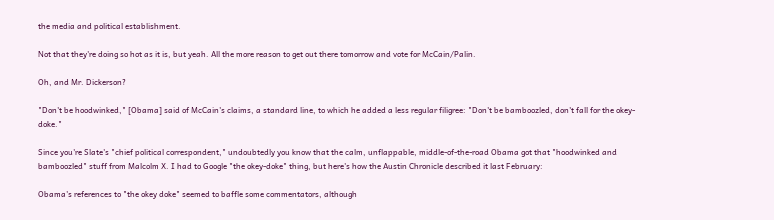the media and political establishment.

Not that they're doing so hot as it is, but yeah. All the more reason to get out there tomorrow and vote for McCain/Palin.

Oh, and Mr. Dickerson?

"Don't be hoodwinked," [Obama] said of McCain's claims, a standard line, to which he added a less regular filigree: "Don't be bamboozled, don't fall for the okey-doke."

Since you're Slate's "chief political correspondent," undoubtedly you know that the calm, unflappable, middle-of-the-road Obama got that "hoodwinked and bamboozled" stuff from Malcolm X. I had to Google "the okey-doke" thing, but here's how the Austin Chronicle described it last February:

Obama's references to "the okey doke" seemed to baffle some commentators, although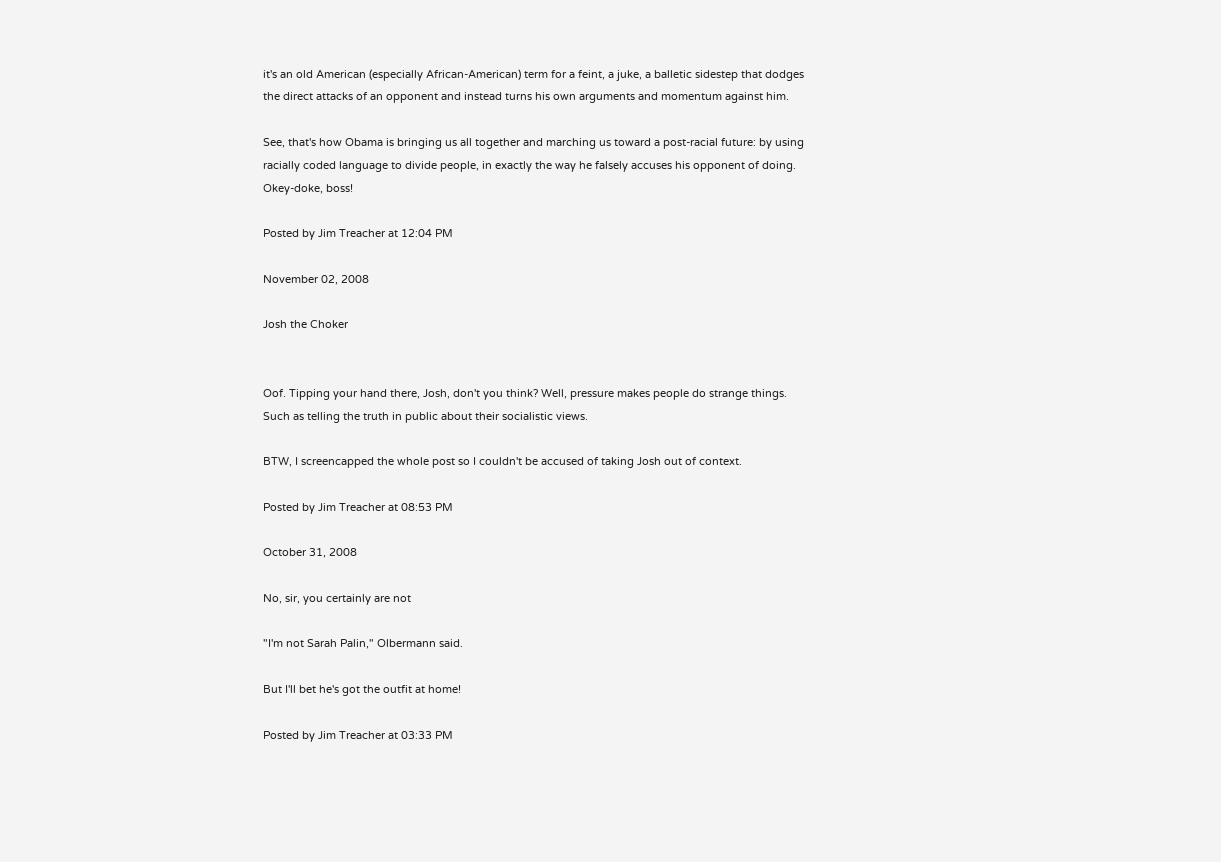it's an old American (especially African-American) term for a feint, a juke, a balletic sidestep that dodges the direct attacks of an opponent and instead turns his own arguments and momentum against him.

See, that's how Obama is bringing us all together and marching us toward a post-racial future: by using racially coded language to divide people, in exactly the way he falsely accuses his opponent of doing. Okey-doke, boss!

Posted by Jim Treacher at 12:04 PM

November 02, 2008

Josh the Choker


Oof. Tipping your hand there, Josh, don't you think? Well, pressure makes people do strange things. Such as telling the truth in public about their socialistic views.

BTW, I screencapped the whole post so I couldn't be accused of taking Josh out of context.

Posted by Jim Treacher at 08:53 PM

October 31, 2008

No, sir, you certainly are not

"I'm not Sarah Palin," Olbermann said.

But I'll bet he's got the outfit at home!

Posted by Jim Treacher at 03:33 PM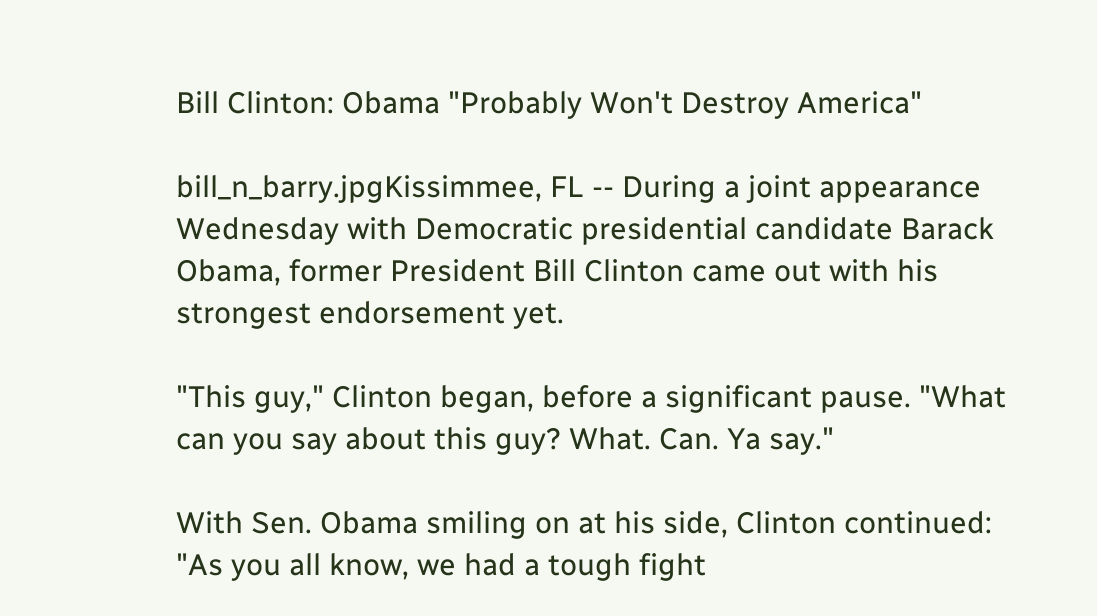Bill Clinton: Obama "Probably Won't Destroy America"

bill_n_barry.jpgKissimmee, FL -- During a joint appearance Wednesday with Democratic presidential candidate Barack Obama, former President Bill Clinton came out with his strongest endorsement yet.

"This guy," Clinton began, before a significant pause. "What can you say about this guy? What. Can. Ya say."

With Sen. Obama smiling on at his side, Clinton continued: "As you all know, we had a tough fight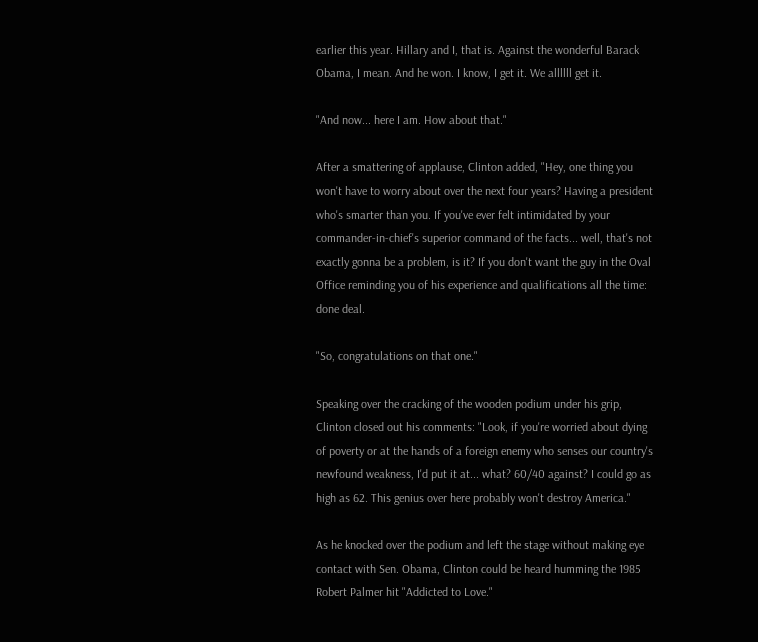earlier this year. Hillary and I, that is. Against the wonderful Barack Obama, I mean. And he won. I know, I get it. We allllll get it.

"And now... here I am. How about that."

After a smattering of applause, Clinton added, "Hey, one thing you won't have to worry about over the next four years? Having a president who's smarter than you. If you've ever felt intimidated by your commander-in-chief's superior command of the facts... well, that's not exactly gonna be a problem, is it? If you don't want the guy in the Oval Office reminding you of his experience and qualifications all the time: done deal.

"So, congratulations on that one."

Speaking over the cracking of the wooden podium under his grip, Clinton closed out his comments: "Look, if you're worried about dying of poverty or at the hands of a foreign enemy who senses our country's newfound weakness, I'd put it at... what? 60/40 against? I could go as high as 62. This genius over here probably won't destroy America."

As he knocked over the podium and left the stage without making eye contact with Sen. Obama, Clinton could be heard humming the 1985 Robert Palmer hit "Addicted to Love."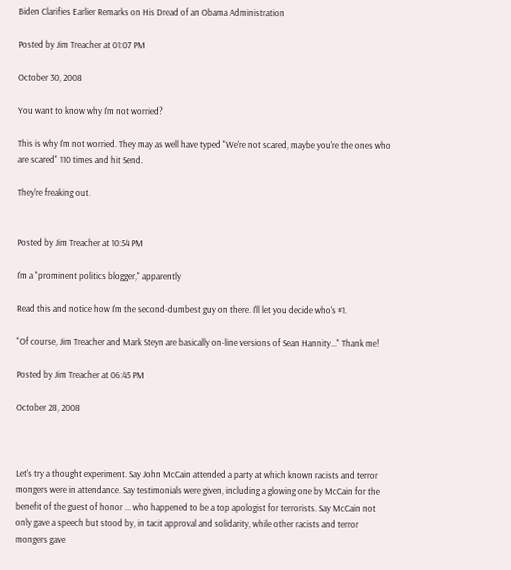Biden Clarifies Earlier Remarks on His Dread of an Obama Administration

Posted by Jim Treacher at 01:07 PM

October 30, 2008

You want to know why I'm not worried?

This is why I'm not worried. They may as well have typed "We're not scared, maybe you're the ones who are scared" 110 times and hit Send.

They're freaking out.


Posted by Jim Treacher at 10:54 PM

I'm a "prominent politics blogger," apparently

Read this and notice how I'm the second-dumbest guy on there. I'll let you decide who's #1.

"Of course, Jim Treacher and Mark Steyn are basically on-line versions of Sean Hannity..." Thank me!

Posted by Jim Treacher at 06:45 PM

October 28, 2008



Let's try a thought experiment. Say John McCain attended a party at which known racists and terror mongers were in attendance. Say testimonials were given, including a glowing one by McCain for the benefit of the guest of honor ... who happened to be a top apologist for terrorists. Say McCain not only gave a speech but stood by, in tacit approval and solidarity, while other racists and terror mongers gave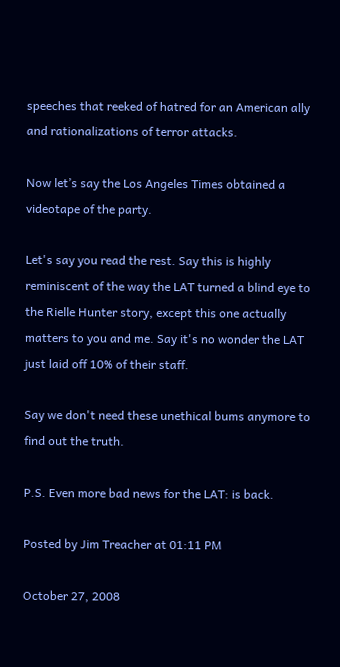speeches that reeked of hatred for an American ally and rationalizations of terror attacks.

Now let’s say the Los Angeles Times obtained a videotape of the party.

Let's say you read the rest. Say this is highly reminiscent of the way the LAT turned a blind eye to the Rielle Hunter story, except this one actually matters to you and me. Say it's no wonder the LAT just laid off 10% of their staff.

Say we don't need these unethical bums anymore to find out the truth.

P.S. Even more bad news for the LAT: is back.

Posted by Jim Treacher at 01:11 PM

October 27, 2008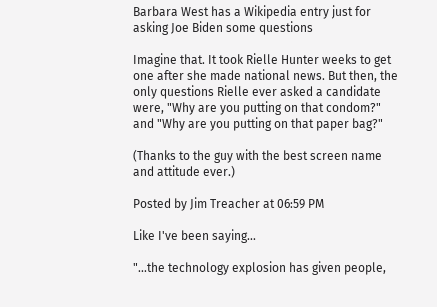Barbara West has a Wikipedia entry just for asking Joe Biden some questions

Imagine that. It took Rielle Hunter weeks to get one after she made national news. But then, the only questions Rielle ever asked a candidate were, "Why are you putting on that condom?" and "Why are you putting on that paper bag?"

(Thanks to the guy with the best screen name and attitude ever.)

Posted by Jim Treacher at 06:59 PM

Like I've been saying...

"...the technology explosion has given people,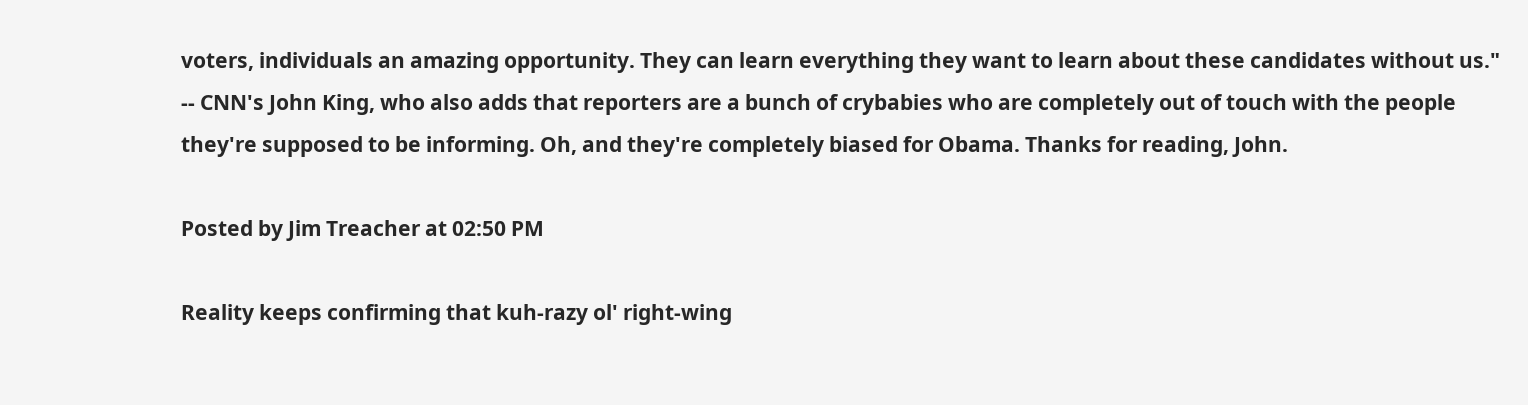voters, individuals an amazing opportunity. They can learn everything they want to learn about these candidates without us."
-- CNN's John King, who also adds that reporters are a bunch of crybabies who are completely out of touch with the people they're supposed to be informing. Oh, and they're completely biased for Obama. Thanks for reading, John.

Posted by Jim Treacher at 02:50 PM

Reality keeps confirming that kuh-razy ol' right-wing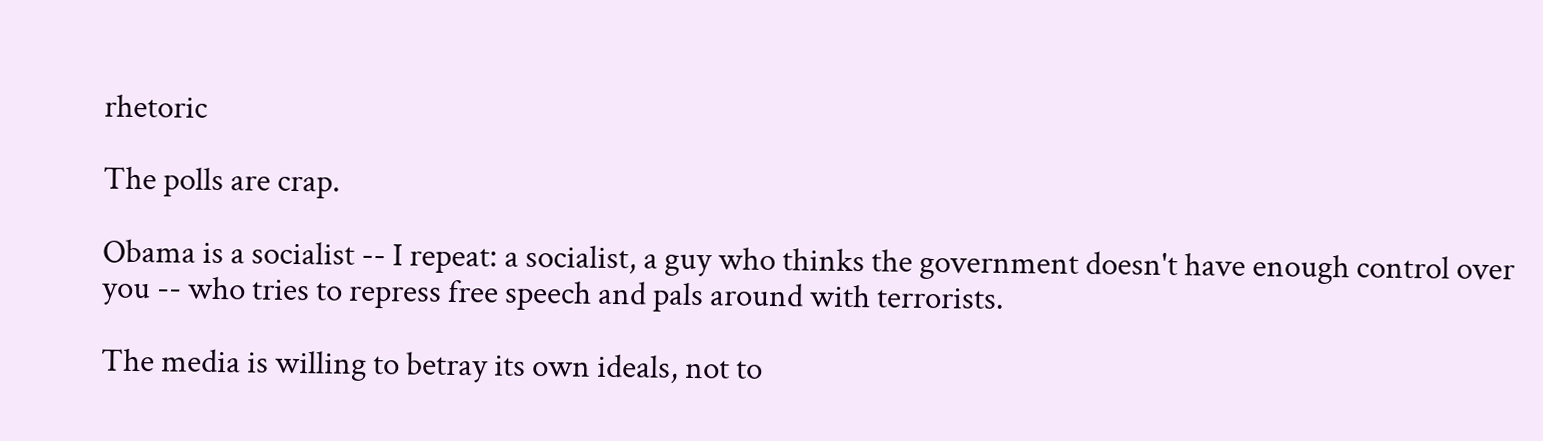rhetoric

The polls are crap.

Obama is a socialist -- I repeat: a socialist, a guy who thinks the government doesn't have enough control over you -- who tries to repress free speech and pals around with terrorists.

The media is willing to betray its own ideals, not to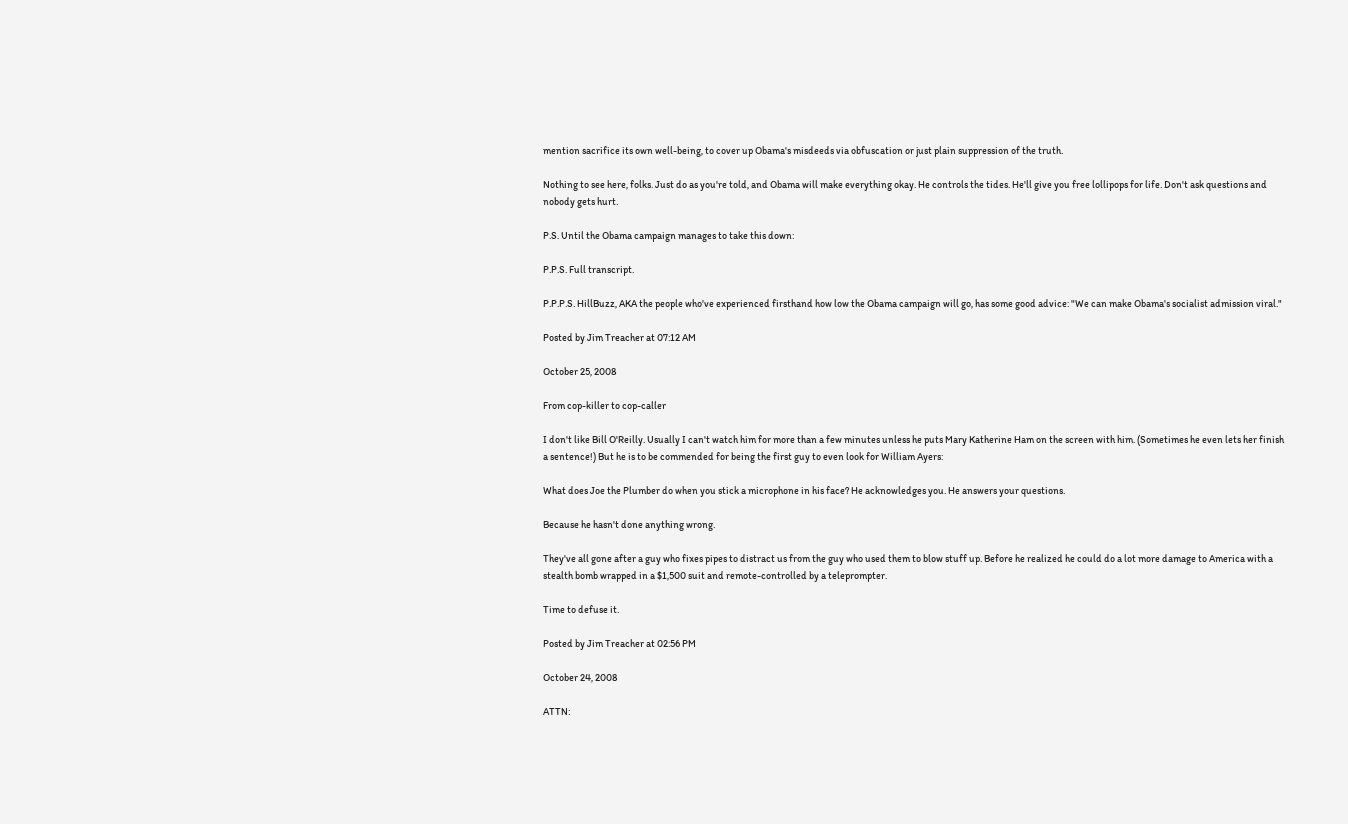mention sacrifice its own well-being, to cover up Obama's misdeeds via obfuscation or just plain suppression of the truth.

Nothing to see here, folks. Just do as you're told, and Obama will make everything okay. He controls the tides. He'll give you free lollipops for life. Don't ask questions and nobody gets hurt.

P.S. Until the Obama campaign manages to take this down:

P.P.S. Full transcript.

P.P.P.S. HillBuzz, AKA the people who've experienced firsthand how low the Obama campaign will go, has some good advice: "We can make Obama's socialist admission viral."

Posted by Jim Treacher at 07:12 AM

October 25, 2008

From cop-killer to cop-caller

I don't like Bill O'Reilly. Usually I can't watch him for more than a few minutes unless he puts Mary Katherine Ham on the screen with him. (Sometimes he even lets her finish a sentence!) But he is to be commended for being the first guy to even look for William Ayers:

What does Joe the Plumber do when you stick a microphone in his face? He acknowledges you. He answers your questions.

Because he hasn't done anything wrong.

They've all gone after a guy who fixes pipes to distract us from the guy who used them to blow stuff up. Before he realized he could do a lot more damage to America with a stealth bomb wrapped in a $1,500 suit and remote-controlled by a teleprompter.

Time to defuse it.

Posted by Jim Treacher at 02:56 PM

October 24, 2008

ATTN: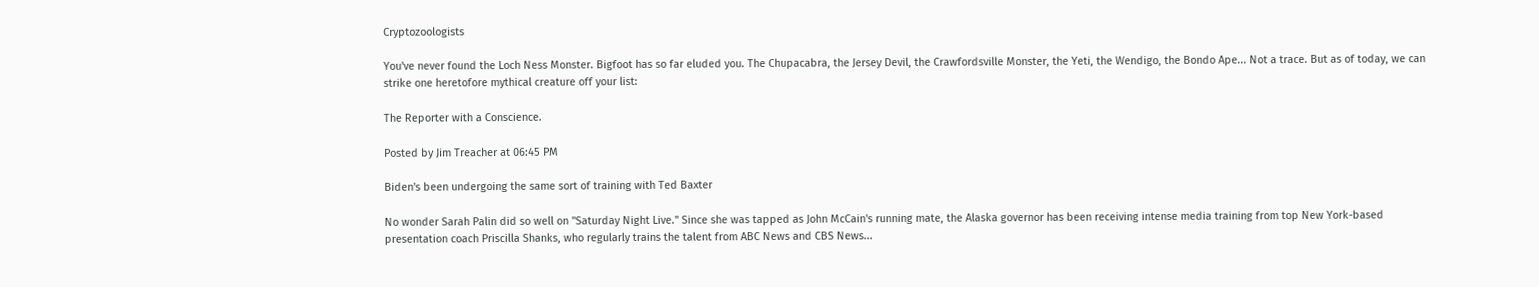Cryptozoologists

You've never found the Loch Ness Monster. Bigfoot has so far eluded you. The Chupacabra, the Jersey Devil, the Crawfordsville Monster, the Yeti, the Wendigo, the Bondo Ape... Not a trace. But as of today, we can strike one heretofore mythical creature off your list:

The Reporter with a Conscience.

Posted by Jim Treacher at 06:45 PM

Biden's been undergoing the same sort of training with Ted Baxter

No wonder Sarah Palin did so well on "Saturday Night Live." Since she was tapped as John McCain's running mate, the Alaska governor has been receiving intense media training from top New York-based presentation coach Priscilla Shanks, who regularly trains the talent from ABC News and CBS News...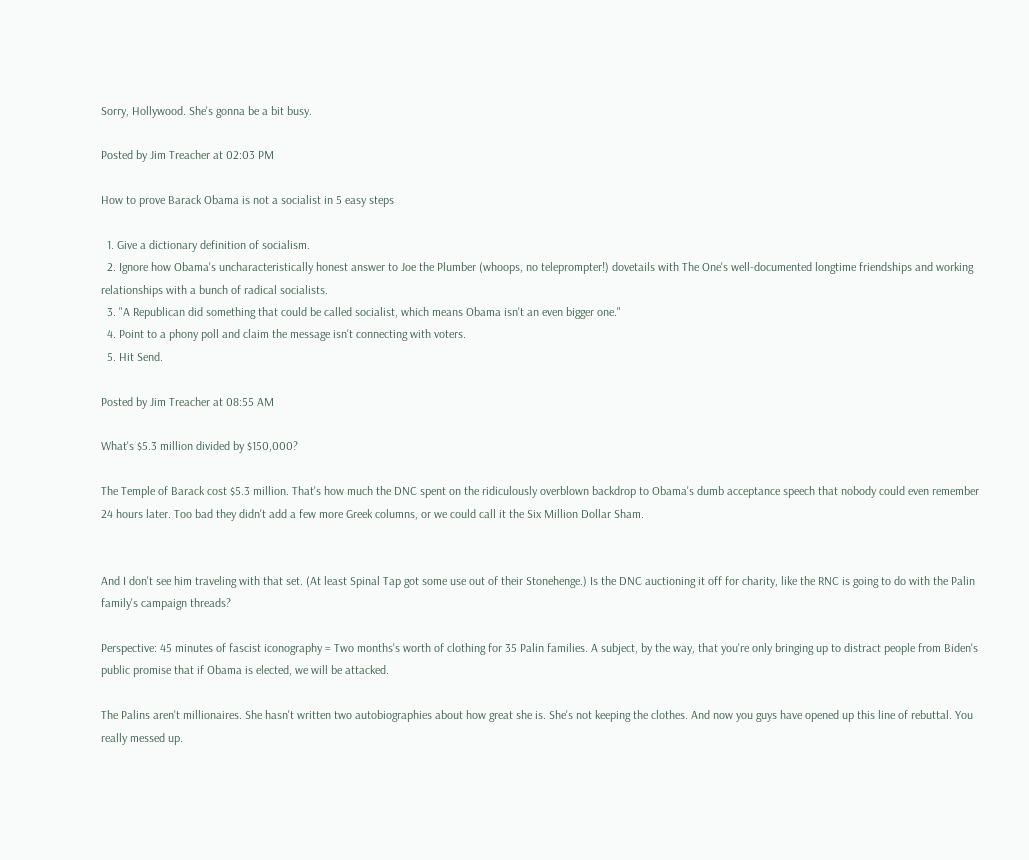Sorry, Hollywood. She's gonna be a bit busy.

Posted by Jim Treacher at 02:03 PM

How to prove Barack Obama is not a socialist in 5 easy steps

  1. Give a dictionary definition of socialism.
  2. Ignore how Obama's uncharacteristically honest answer to Joe the Plumber (whoops, no teleprompter!) dovetails with The One's well-documented longtime friendships and working relationships with a bunch of radical socialists.
  3. "A Republican did something that could be called socialist, which means Obama isn't an even bigger one."
  4. Point to a phony poll and claim the message isn't connecting with voters.
  5. Hit Send.

Posted by Jim Treacher at 08:55 AM

What's $5.3 million divided by $150,000?

The Temple of Barack cost $5.3 million. That's how much the DNC spent on the ridiculously overblown backdrop to Obama's dumb acceptance speech that nobody could even remember 24 hours later. Too bad they didn't add a few more Greek columns, or we could call it the Six Million Dollar Sham.


And I don't see him traveling with that set. (At least Spinal Tap got some use out of their Stonehenge.) Is the DNC auctioning it off for charity, like the RNC is going to do with the Palin family's campaign threads?

Perspective: 45 minutes of fascist iconography = Two months's worth of clothing for 35 Palin families. A subject, by the way, that you're only bringing up to distract people from Biden's public promise that if Obama is elected, we will be attacked.

The Palins aren't millionaires. She hasn't written two autobiographies about how great she is. She's not keeping the clothes. And now you guys have opened up this line of rebuttal. You really messed up.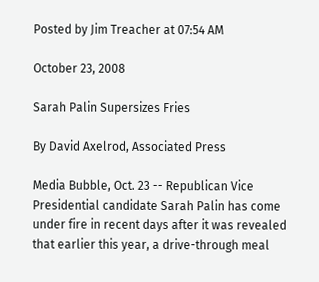Posted by Jim Treacher at 07:54 AM

October 23, 2008

Sarah Palin Supersizes Fries

By David Axelrod, Associated Press

Media Bubble, Oct. 23 -- Republican Vice Presidential candidate Sarah Palin has come under fire in recent days after it was revealed that earlier this year, a drive-through meal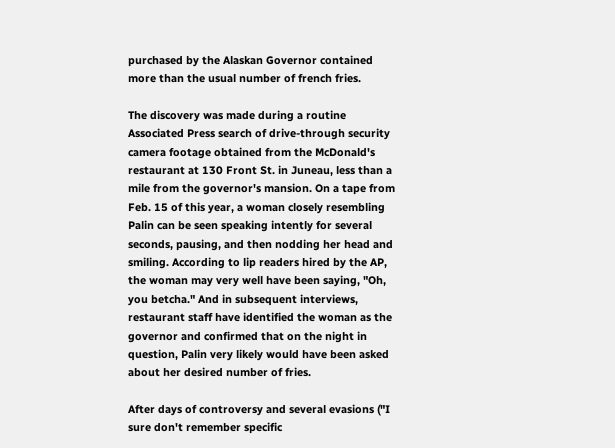purchased by the Alaskan Governor contained more than the usual number of french fries.

The discovery was made during a routine Associated Press search of drive-through security camera footage obtained from the McDonald's restaurant at 130 Front St. in Juneau, less than a mile from the governor's mansion. On a tape from Feb. 15 of this year, a woman closely resembling Palin can be seen speaking intently for several seconds, pausing, and then nodding her head and smiling. According to lip readers hired by the AP, the woman may very well have been saying, "Oh, you betcha." And in subsequent interviews, restaurant staff have identified the woman as the governor and confirmed that on the night in question, Palin very likely would have been asked about her desired number of fries.

After days of controversy and several evasions ("I sure don't remember specific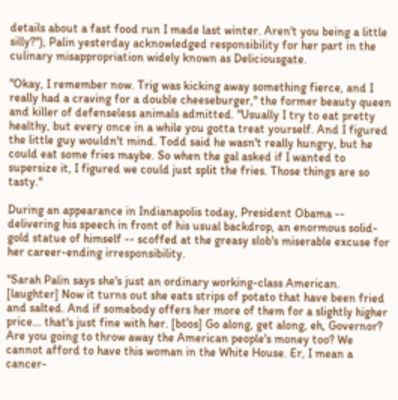details about a fast food run I made last winter. Aren't you being a little silly?"), Palin yesterday acknowledged responsibility for her part in the culinary misappropriation widely known as Deliciousgate.

"Okay, I remember now. Trig was kicking away something fierce, and I really had a craving for a double cheeseburger," the former beauty queen and killer of defenseless animals admitted. "Usually I try to eat pretty healthy, but every once in a while you gotta treat yourself. And I figured the little guy wouldn't mind. Todd said he wasn't really hungry, but he could eat some fries maybe. So when the gal asked if I wanted to supersize it, I figured we could just split the fries. Those things are so tasty."

During an appearance in Indianapolis today, President Obama -- delivering his speech in front of his usual backdrop, an enormous solid-gold statue of himself -- scoffed at the greasy slob's miserable excuse for her career-ending irresponsibility.

"Sarah Palin says she's just an ordinary working-class American. [laughter] Now it turns out she eats strips of potato that have been fried and salted. And if somebody offers her more of them for a slightly higher price... that's just fine with her. [boos] Go along, get along, eh, Governor? Are you going to throw away the American people's money too? We cannot afford to have this woman in the White House. Er, I mean a cancer-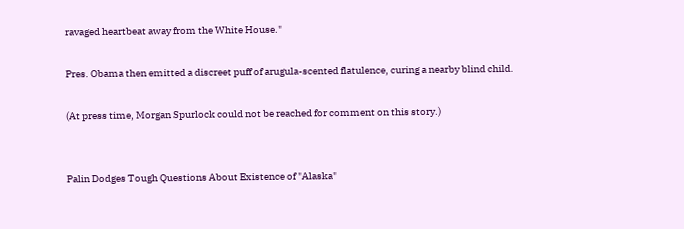ravaged heartbeat away from the White House."

Pres. Obama then emitted a discreet puff of arugula-scented flatulence, curing a nearby blind child.

(At press time, Morgan Spurlock could not be reached for comment on this story.)


Palin Dodges Tough Questions About Existence of "Alaska"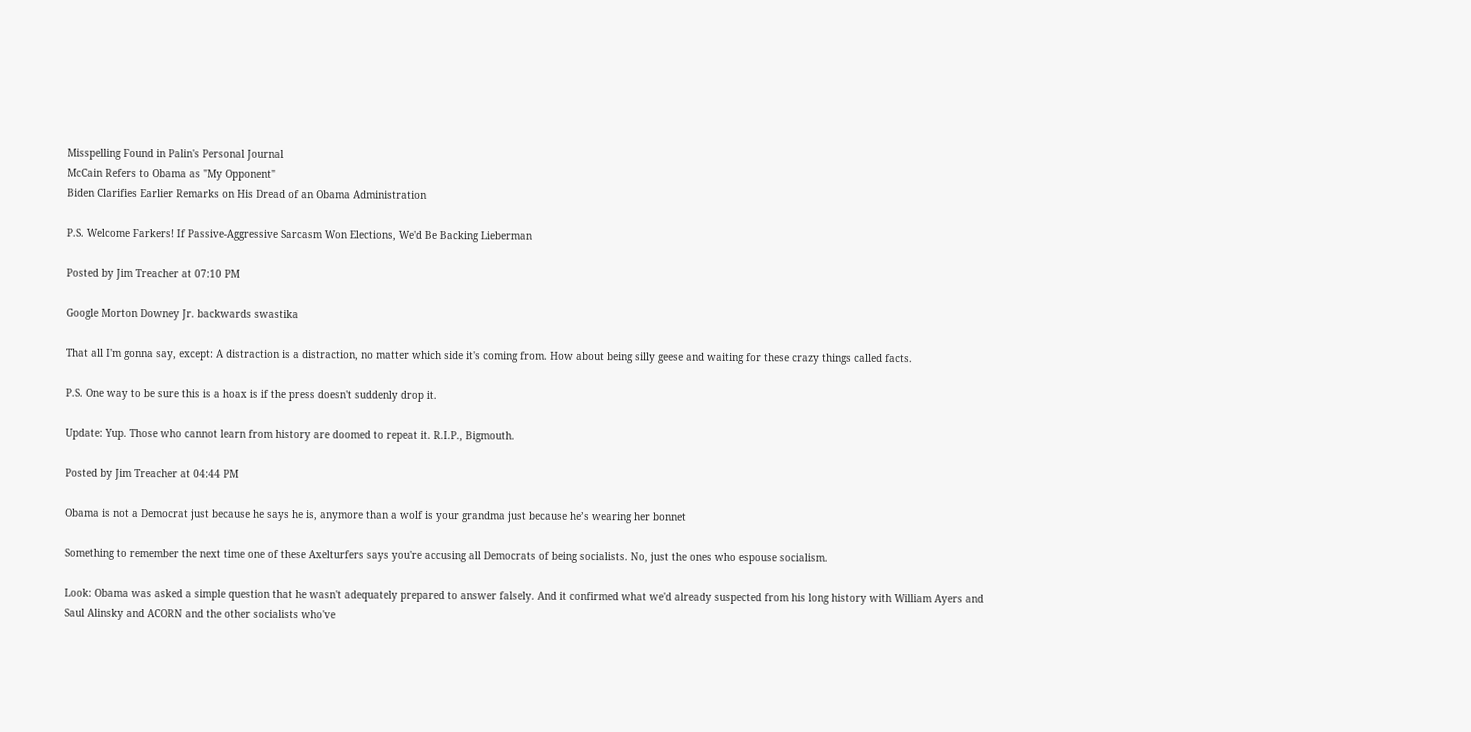Misspelling Found in Palin's Personal Journal
McCain Refers to Obama as "My Opponent"
Biden Clarifies Earlier Remarks on His Dread of an Obama Administration

P.S. Welcome Farkers! If Passive-Aggressive Sarcasm Won Elections, We'd Be Backing Lieberman

Posted by Jim Treacher at 07:10 PM

Google Morton Downey Jr. backwards swastika

That all I'm gonna say, except: A distraction is a distraction, no matter which side it's coming from. How about being silly geese and waiting for these crazy things called facts.

P.S. One way to be sure this is a hoax is if the press doesn't suddenly drop it.

Update: Yup. Those who cannot learn from history are doomed to repeat it. R.I.P., Bigmouth.

Posted by Jim Treacher at 04:44 PM

Obama is not a Democrat just because he says he is, anymore than a wolf is your grandma just because he’s wearing her bonnet

Something to remember the next time one of these Axelturfers says you're accusing all Democrats of being socialists. No, just the ones who espouse socialism.

Look: Obama was asked a simple question that he wasn't adequately prepared to answer falsely. And it confirmed what we'd already suspected from his long history with William Ayers and Saul Alinsky and ACORN and the other socialists who've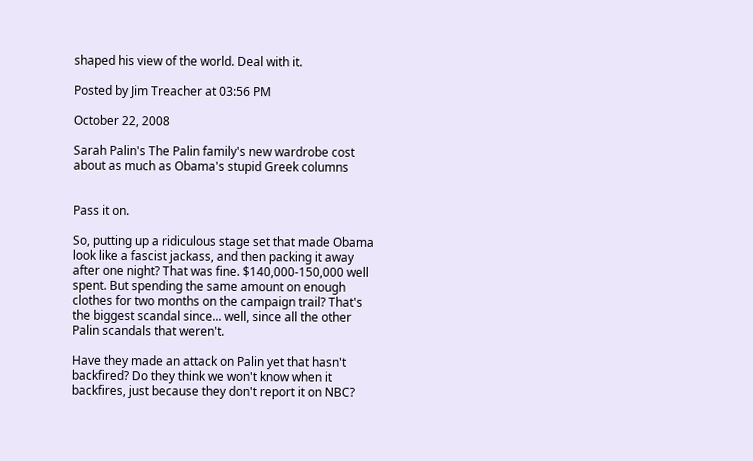shaped his view of the world. Deal with it.

Posted by Jim Treacher at 03:56 PM

October 22, 2008

Sarah Palin's The Palin family's new wardrobe cost about as much as Obama's stupid Greek columns


Pass it on.

So, putting up a ridiculous stage set that made Obama look like a fascist jackass, and then packing it away after one night? That was fine. $140,000-150,000 well spent. But spending the same amount on enough clothes for two months on the campaign trail? That's the biggest scandal since... well, since all the other Palin scandals that weren't.

Have they made an attack on Palin yet that hasn't backfired? Do they think we won't know when it backfires, just because they don't report it on NBC?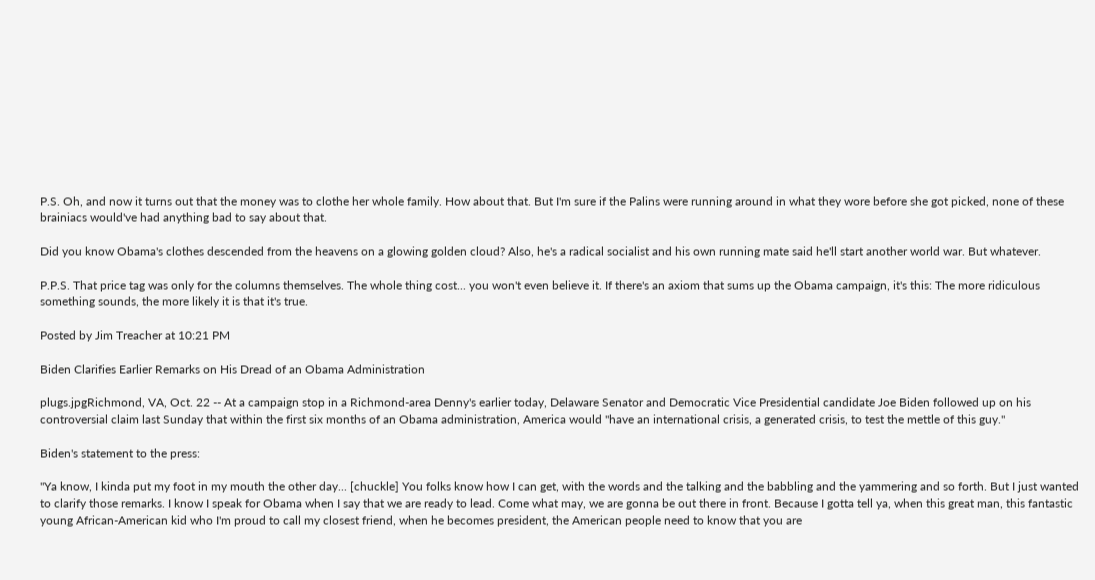P.S. Oh, and now it turns out that the money was to clothe her whole family. How about that. But I'm sure if the Palins were running around in what they wore before she got picked, none of these brainiacs would've had anything bad to say about that.

Did you know Obama's clothes descended from the heavens on a glowing golden cloud? Also, he's a radical socialist and his own running mate said he'll start another world war. But whatever.

P.P.S. That price tag was only for the columns themselves. The whole thing cost... you won't even believe it. If there's an axiom that sums up the Obama campaign, it's this: The more ridiculous something sounds, the more likely it is that it's true.

Posted by Jim Treacher at 10:21 PM

Biden Clarifies Earlier Remarks on His Dread of an Obama Administration

plugs.jpgRichmond, VA, Oct. 22 -- At a campaign stop in a Richmond-area Denny's earlier today, Delaware Senator and Democratic Vice Presidential candidate Joe Biden followed up on his controversial claim last Sunday that within the first six months of an Obama administration, America would "have an international crisis, a generated crisis, to test the mettle of this guy."

Biden's statement to the press:

"Ya know, I kinda put my foot in my mouth the other day... [chuckle] You folks know how I can get, with the words and the talking and the babbling and the yammering and so forth. But I just wanted to clarify those remarks. I know I speak for Obama when I say that we are ready to lead. Come what may, we are gonna be out there in front. Because I gotta tell ya, when this great man, this fantastic young African-American kid who I'm proud to call my closest friend, when he becomes president, the American people need to know that you are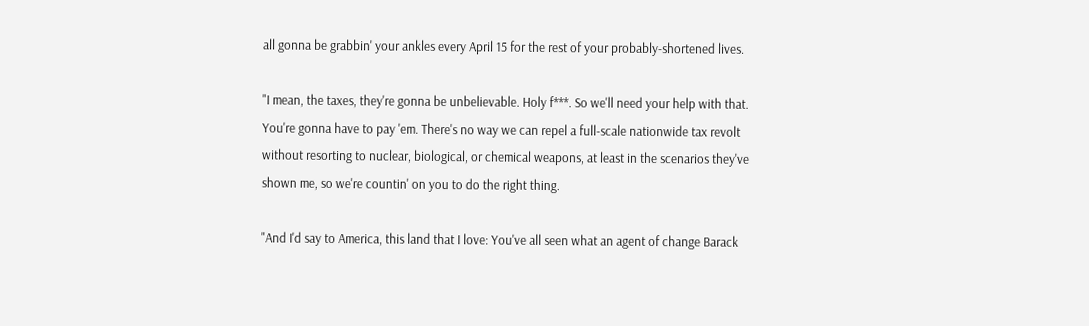all gonna be grabbin' your ankles every April 15 for the rest of your probably-shortened lives.

"I mean, the taxes, they're gonna be unbelievable. Holy f***. So we'll need your help with that. You're gonna have to pay 'em. There's no way we can repel a full-scale nationwide tax revolt without resorting to nuclear, biological, or chemical weapons, at least in the scenarios they've shown me, so we're countin' on you to do the right thing.

"And I'd say to America, this land that I love: You've all seen what an agent of change Barack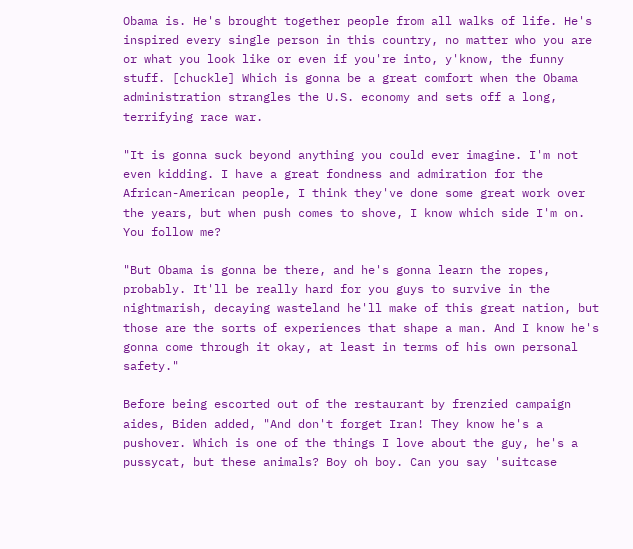Obama is. He's brought together people from all walks of life. He's inspired every single person in this country, no matter who you are or what you look like or even if you're into, y'know, the funny stuff. [chuckle] Which is gonna be a great comfort when the Obama administration strangles the U.S. economy and sets off a long, terrifying race war.

"It is gonna suck beyond anything you could ever imagine. I'm not even kidding. I have a great fondness and admiration for the African-American people, I think they've done some great work over the years, but when push comes to shove, I know which side I'm on. You follow me?

"But Obama is gonna be there, and he's gonna learn the ropes, probably. It'll be really hard for you guys to survive in the nightmarish, decaying wasteland he'll make of this great nation, but those are the sorts of experiences that shape a man. And I know he's gonna come through it okay, at least in terms of his own personal safety."

Before being escorted out of the restaurant by frenzied campaign aides, Biden added, "And don't forget Iran! They know he's a pushover. Which is one of the things I love about the guy, he's a pussycat, but these animals? Boy oh boy. Can you say 'suitcase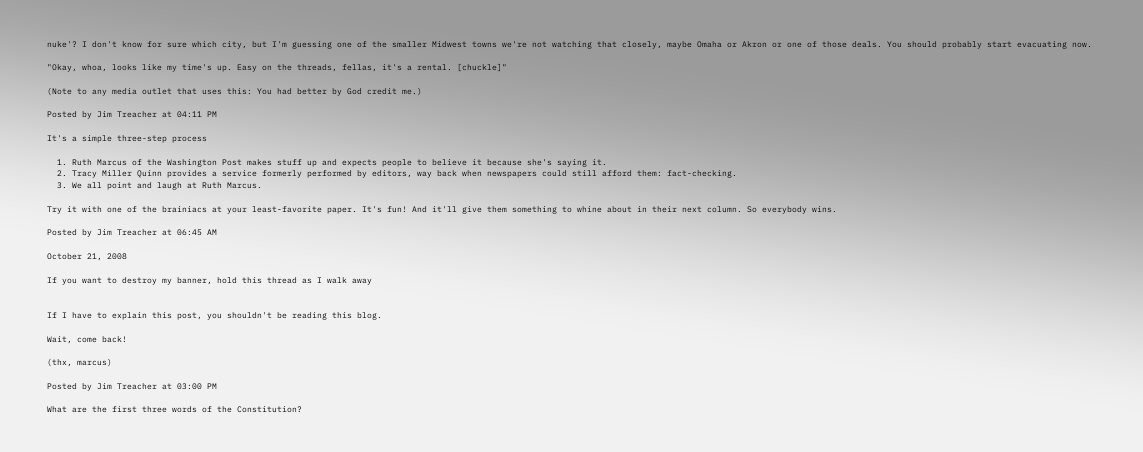nuke'? I don't know for sure which city, but I'm guessing one of the smaller Midwest towns we're not watching that closely, maybe Omaha or Akron or one of those deals. You should probably start evacuating now.

"Okay, whoa, looks like my time's up. Easy on the threads, fellas, it's a rental. [chuckle]"

(Note to any media outlet that uses this: You had better by God credit me.)

Posted by Jim Treacher at 04:11 PM

It's a simple three-step process

  1. Ruth Marcus of the Washington Post makes stuff up and expects people to believe it because she's saying it.
  2. Tracy Miller Quinn provides a service formerly performed by editors, way back when newspapers could still afford them: fact-checking.
  3. We all point and laugh at Ruth Marcus.

Try it with one of the brainiacs at your least-favorite paper. It's fun! And it'll give them something to whine about in their next column. So everybody wins.

Posted by Jim Treacher at 06:45 AM

October 21, 2008

If you want to destroy my banner, hold this thread as I walk away


If I have to explain this post, you shouldn't be reading this blog.

Wait, come back!

(thx, marcus)

Posted by Jim Treacher at 03:00 PM

What are the first three words of the Constitution?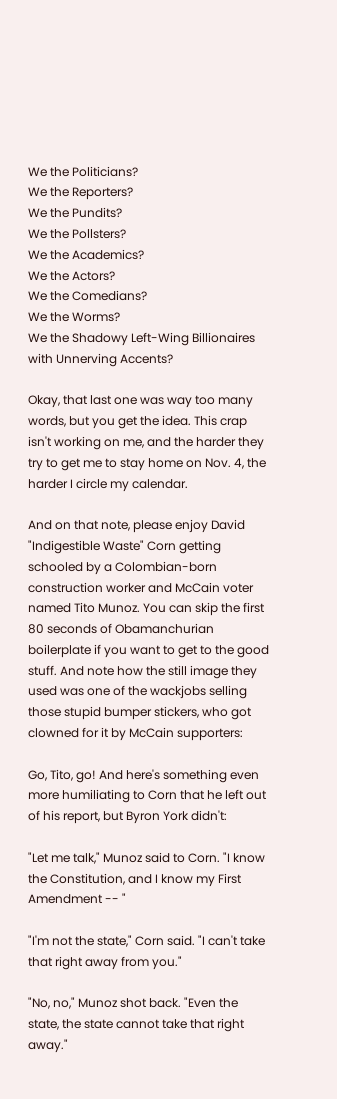We the Politicians?
We the Reporters?
We the Pundits?
We the Pollsters?
We the Academics?
We the Actors?
We the Comedians?
We the Worms?
We the Shadowy Left-Wing Billionaires with Unnerving Accents?

Okay, that last one was way too many words, but you get the idea. This crap isn't working on me, and the harder they try to get me to stay home on Nov. 4, the harder I circle my calendar.

And on that note, please enjoy David "Indigestible Waste" Corn getting schooled by a Colombian-born construction worker and McCain voter named Tito Munoz. You can skip the first 80 seconds of Obamanchurian boilerplate if you want to get to the good stuff. And note how the still image they used was one of the wackjobs selling those stupid bumper stickers, who got clowned for it by McCain supporters:

Go, Tito, go! And here's something even more humiliating to Corn that he left out of his report, but Byron York didn't:

"Let me talk," Munoz said to Corn. "I know the Constitution, and I know my First Amendment -- "

"I'm not the state," Corn said. "I can't take that right away from you."

"No, no," Munoz shot back. "Even the state, the state cannot take that right away."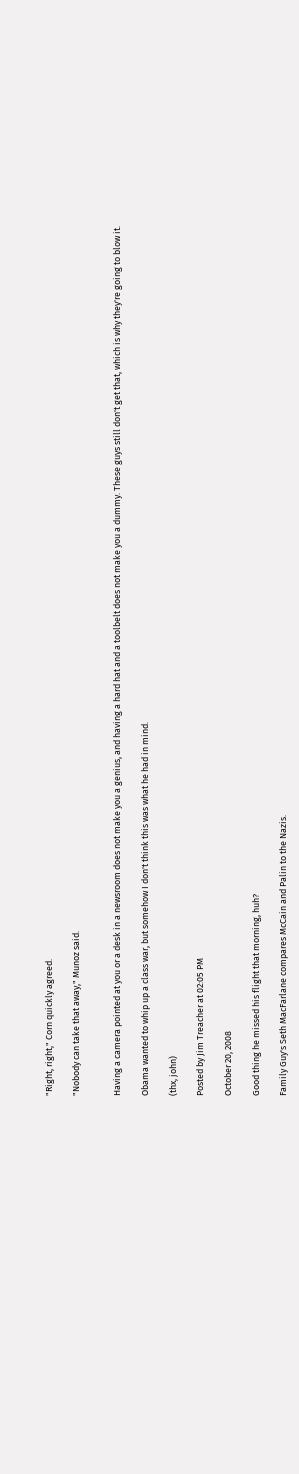"Right, right," Corn quickly agreed.

"Nobody can take that away," Munoz said.


Having a camera pointed at you or a desk in a newsroom does not make you a genius, and having a hard hat and a toolbelt does not make you a dummy. These guys still don't get that, which is why they're going to blow it.

Obama wanted to whip up a class war, but somehow I don't think this was what he had in mind.

(thx, john)

Posted by Jim Treacher at 02:05 PM

October 20, 2008

Good thing he missed his flight that morning, huh?

Family Guy's Seth MacFarlane compares McCain and Palin to the Nazis.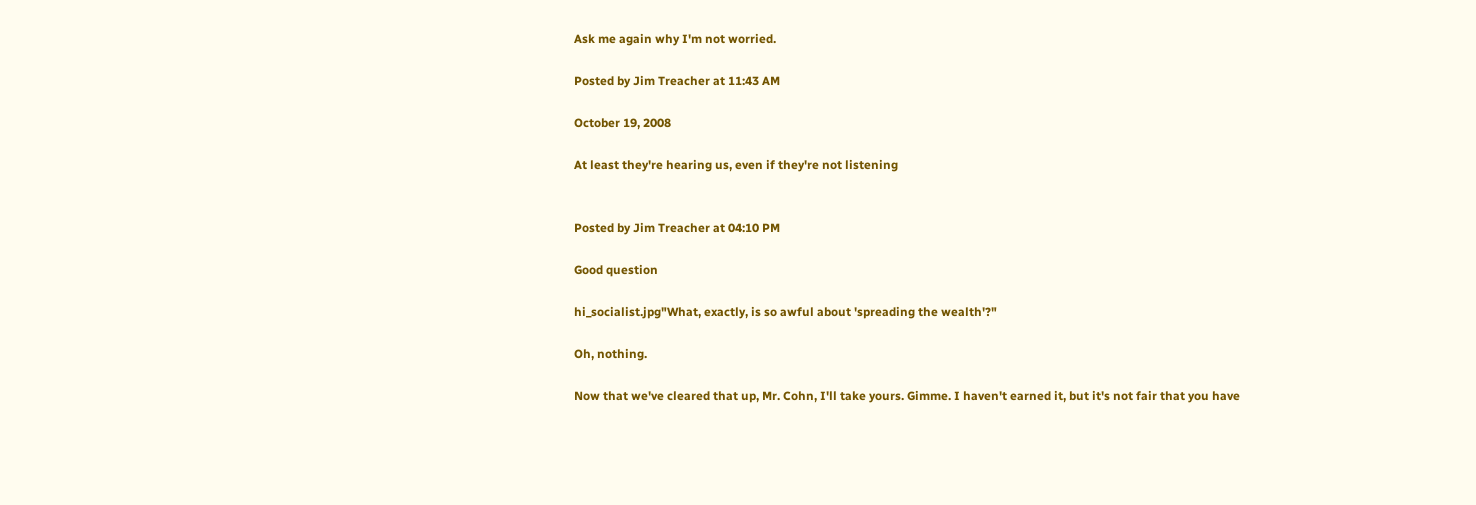Ask me again why I'm not worried.

Posted by Jim Treacher at 11:43 AM

October 19, 2008

At least they're hearing us, even if they're not listening


Posted by Jim Treacher at 04:10 PM

Good question

hi_socialist.jpg"What, exactly, is so awful about 'spreading the wealth'?"

Oh, nothing.

Now that we've cleared that up, Mr. Cohn, I'll take yours. Gimme. I haven't earned it, but it's not fair that you have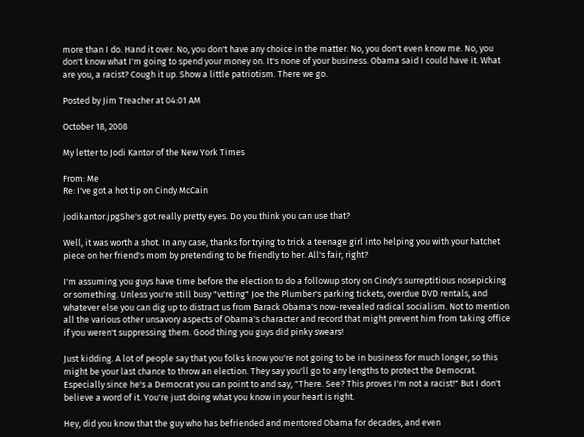more than I do. Hand it over. No, you don't have any choice in the matter. No, you don't even know me. No, you don't know what I'm going to spend your money on. It's none of your business. Obama said I could have it. What are you, a racist? Cough it up. Show a little patriotism. There we go.

Posted by Jim Treacher at 04:01 AM

October 18, 2008

My letter to Jodi Kantor of the New York Times

From: Me
Re: I've got a hot tip on Cindy McCain

jodikantor.jpgShe's got really pretty eyes. Do you think you can use that?

Well, it was worth a shot. In any case, thanks for trying to trick a teenage girl into helping you with your hatchet piece on her friend's mom by pretending to be friendly to her. All's fair, right?

I'm assuming you guys have time before the election to do a followup story on Cindy's surreptitious nosepicking or something. Unless you're still busy "vetting" Joe the Plumber's parking tickets, overdue DVD rentals, and whatever else you can dig up to distract us from Barack Obama's now-revealed radical socialism. Not to mention all the various other unsavory aspects of Obama's character and record that might prevent him from taking office if you weren't suppressing them. Good thing you guys did pinky swears!

Just kidding. A lot of people say that you folks know you're not going to be in business for much longer, so this might be your last chance to throw an election. They say you'll go to any lengths to protect the Democrat. Especially since he's a Democrat you can point to and say, "There. See? This proves I'm not a racist!" But I don't believe a word of it. You're just doing what you know in your heart is right.

Hey, did you know that the guy who has befriended and mentored Obama for decades, and even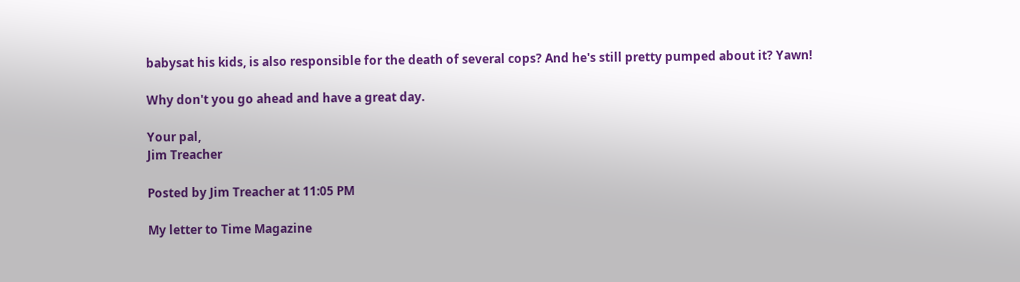babysat his kids, is also responsible for the death of several cops? And he's still pretty pumped about it? Yawn!

Why don't you go ahead and have a great day.

Your pal,
Jim Treacher

Posted by Jim Treacher at 11:05 PM

My letter to Time Magazine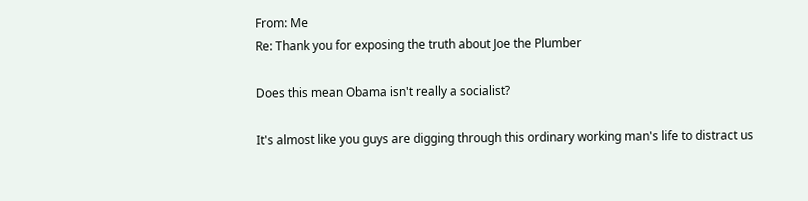From: Me
Re: Thank you for exposing the truth about Joe the Plumber

Does this mean Obama isn't really a socialist?

It's almost like you guys are digging through this ordinary working man's life to distract us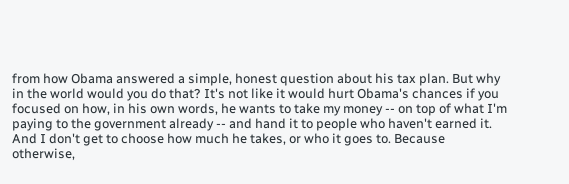from how Obama answered a simple, honest question about his tax plan. But why in the world would you do that? It's not like it would hurt Obama's chances if you focused on how, in his own words, he wants to take my money -- on top of what I'm paying to the government already -- and hand it to people who haven't earned it. And I don't get to choose how much he takes, or who it goes to. Because otherwise,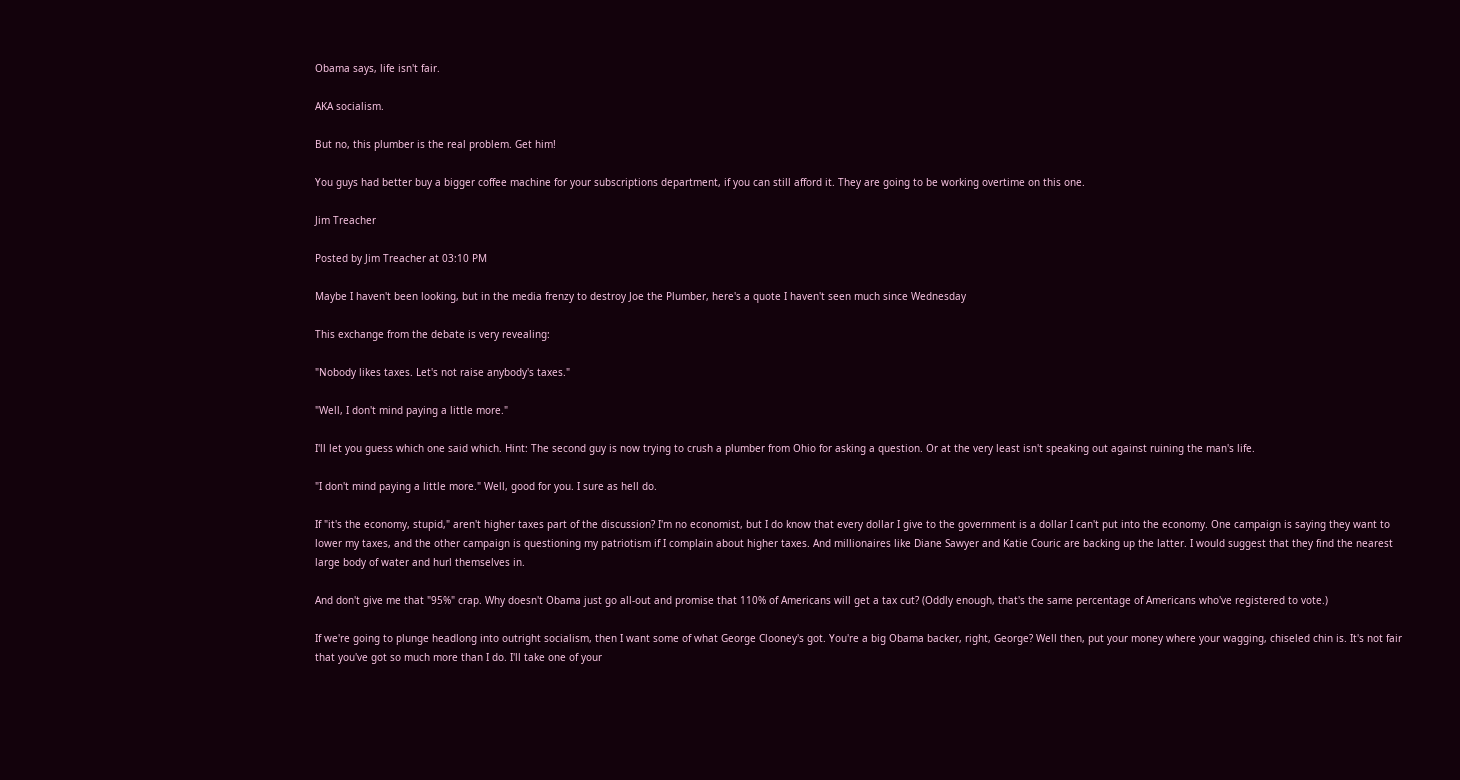Obama says, life isn't fair.

AKA socialism.

But no, this plumber is the real problem. Get him!

You guys had better buy a bigger coffee machine for your subscriptions department, if you can still afford it. They are going to be working overtime on this one.

Jim Treacher

Posted by Jim Treacher at 03:10 PM

Maybe I haven't been looking, but in the media frenzy to destroy Joe the Plumber, here's a quote I haven't seen much since Wednesday

This exchange from the debate is very revealing:

"Nobody likes taxes. Let's not raise anybody's taxes."

"Well, I don't mind paying a little more."

I'll let you guess which one said which. Hint: The second guy is now trying to crush a plumber from Ohio for asking a question. Or at the very least isn't speaking out against ruining the man's life.

"I don't mind paying a little more." Well, good for you. I sure as hell do.

If "it's the economy, stupid," aren't higher taxes part of the discussion? I'm no economist, but I do know that every dollar I give to the government is a dollar I can't put into the economy. One campaign is saying they want to lower my taxes, and the other campaign is questioning my patriotism if I complain about higher taxes. And millionaires like Diane Sawyer and Katie Couric are backing up the latter. I would suggest that they find the nearest large body of water and hurl themselves in.

And don't give me that "95%" crap. Why doesn't Obama just go all-out and promise that 110% of Americans will get a tax cut? (Oddly enough, that's the same percentage of Americans who've registered to vote.)

If we're going to plunge headlong into outright socialism, then I want some of what George Clooney's got. You're a big Obama backer, right, George? Well then, put your money where your wagging, chiseled chin is. It's not fair that you've got so much more than I do. I'll take one of your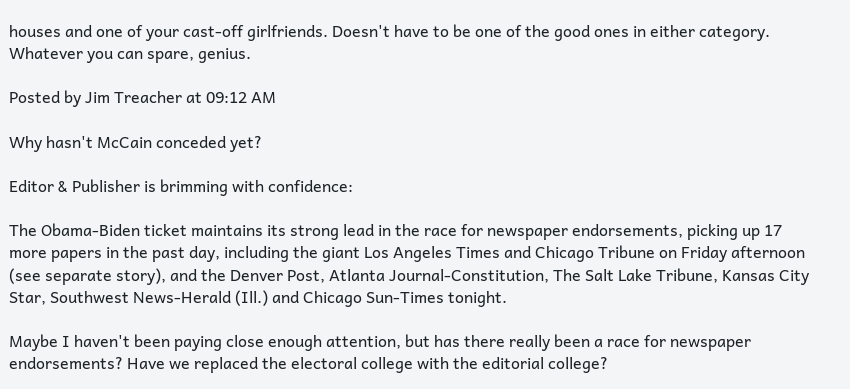houses and one of your cast-off girlfriends. Doesn't have to be one of the good ones in either category. Whatever you can spare, genius.

Posted by Jim Treacher at 09:12 AM

Why hasn't McCain conceded yet?

Editor & Publisher is brimming with confidence:

The Obama-Biden ticket maintains its strong lead in the race for newspaper endorsements, picking up 17 more papers in the past day, including the giant Los Angeles Times and Chicago Tribune on Friday afternoon (see separate story), and the Denver Post, Atlanta Journal-Constitution, The Salt Lake Tribune, Kansas City Star, Southwest News-Herald (Ill.) and Chicago Sun-Times tonight.

Maybe I haven't been paying close enough attention, but has there really been a race for newspaper endorsements? Have we replaced the electoral college with the editorial college?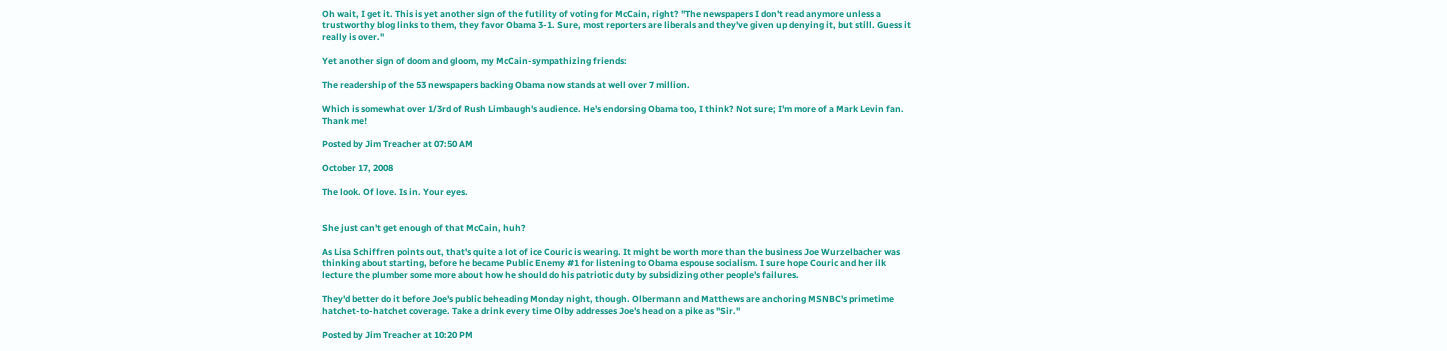Oh wait, I get it. This is yet another sign of the futility of voting for McCain, right? "The newspapers I don't read anymore unless a trustworthy blog links to them, they favor Obama 3-1. Sure, most reporters are liberals and they've given up denying it, but still. Guess it really is over."

Yet another sign of doom and gloom, my McCain-sympathizing friends:

The readership of the 53 newspapers backing Obama now stands at well over 7 million.

Which is somewhat over 1/3rd of Rush Limbaugh's audience. He's endorsing Obama too, I think? Not sure; I'm more of a Mark Levin fan. Thank me!

Posted by Jim Treacher at 07:50 AM

October 17, 2008

The look. Of love. Is in. Your eyes.


She just can't get enough of that McCain, huh?

As Lisa Schiffren points out, that's quite a lot of ice Couric is wearing. It might be worth more than the business Joe Wurzelbacher was thinking about starting, before he became Public Enemy #1 for listening to Obama espouse socialism. I sure hope Couric and her ilk lecture the plumber some more about how he should do his patriotic duty by subsidizing other people's failures.

They'd better do it before Joe's public beheading Monday night, though. Olbermann and Matthews are anchoring MSNBC's primetime hatchet-to-hatchet coverage. Take a drink every time Olby addresses Joe's head on a pike as "Sir."

Posted by Jim Treacher at 10:20 PM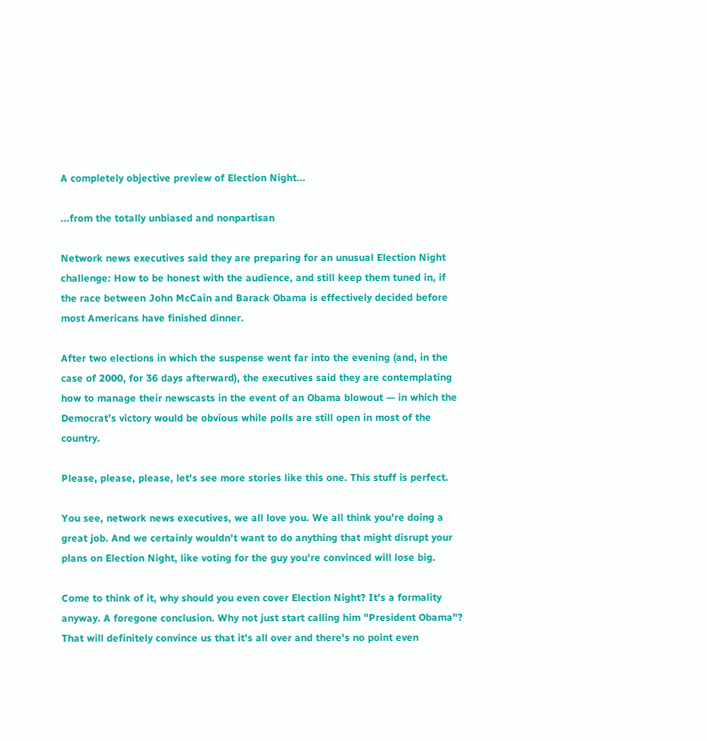A completely objective preview of Election Night...

...from the totally unbiased and nonpartisan

Network news executives said they are preparing for an unusual Election Night challenge: How to be honest with the audience, and still keep them tuned in, if the race between John McCain and Barack Obama is effectively decided before most Americans have finished dinner.

After two elections in which the suspense went far into the evening (and, in the case of 2000, for 36 days afterward), the executives said they are contemplating how to manage their newscasts in the event of an Obama blowout — in which the Democrat’s victory would be obvious while polls are still open in most of the country.

Please, please, please, let's see more stories like this one. This stuff is perfect.

You see, network news executives, we all love you. We all think you're doing a great job. And we certainly wouldn't want to do anything that might disrupt your plans on Election Night, like voting for the guy you're convinced will lose big.

Come to think of it, why should you even cover Election Night? It's a formality anyway. A foregone conclusion. Why not just start calling him "President Obama"? That will definitely convince us that it's all over and there's no point even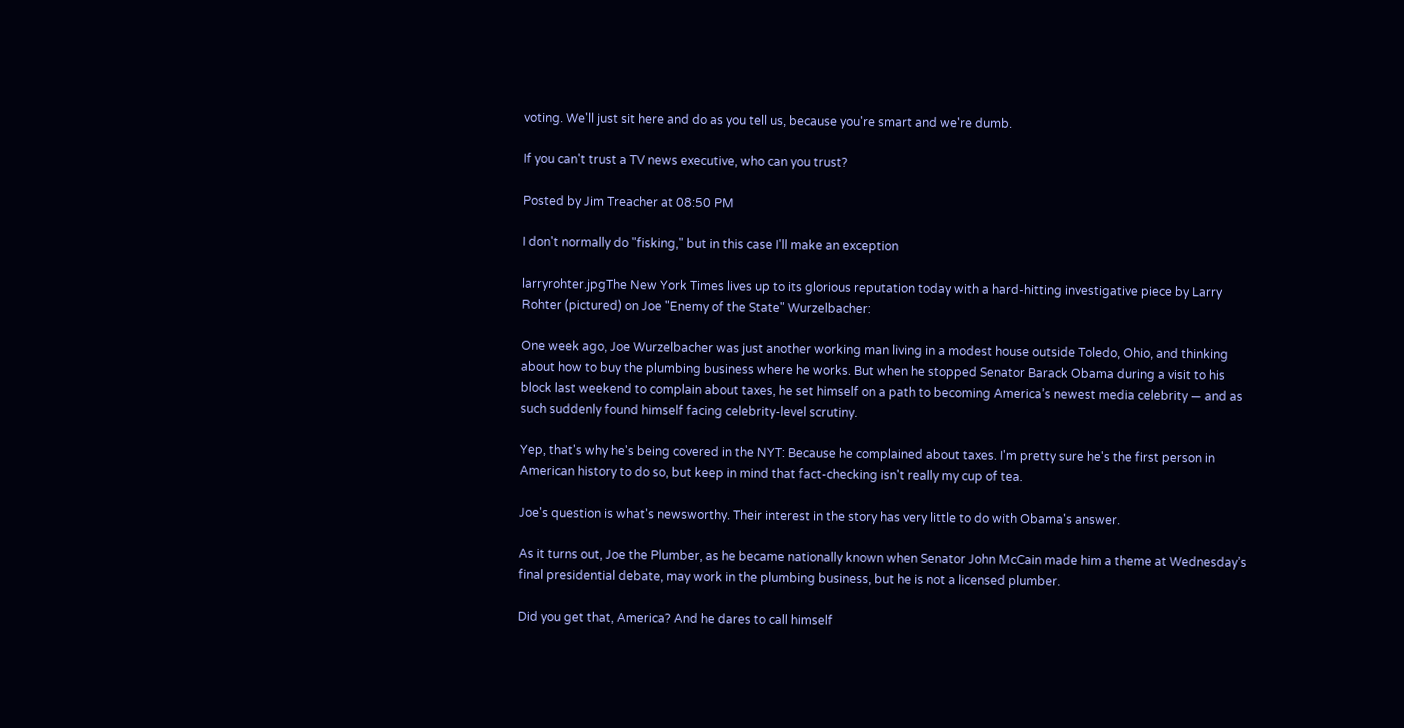voting. We'll just sit here and do as you tell us, because you're smart and we're dumb.

If you can't trust a TV news executive, who can you trust?

Posted by Jim Treacher at 08:50 PM

I don't normally do "fisking," but in this case I'll make an exception

larryrohter.jpgThe New York Times lives up to its glorious reputation today with a hard-hitting investigative piece by Larry Rohter (pictured) on Joe "Enemy of the State" Wurzelbacher:

One week ago, Joe Wurzelbacher was just another working man living in a modest house outside Toledo, Ohio, and thinking about how to buy the plumbing business where he works. But when he stopped Senator Barack Obama during a visit to his block last weekend to complain about taxes, he set himself on a path to becoming America’s newest media celebrity — and as such suddenly found himself facing celebrity-level scrutiny.

Yep, that's why he's being covered in the NYT: Because he complained about taxes. I'm pretty sure he's the first person in American history to do so, but keep in mind that fact-checking isn't really my cup of tea.

Joe's question is what's newsworthy. Their interest in the story has very little to do with Obama's answer.

As it turns out, Joe the Plumber, as he became nationally known when Senator John McCain made him a theme at Wednesday’s final presidential debate, may work in the plumbing business, but he is not a licensed plumber.

Did you get that, America? And he dares to call himself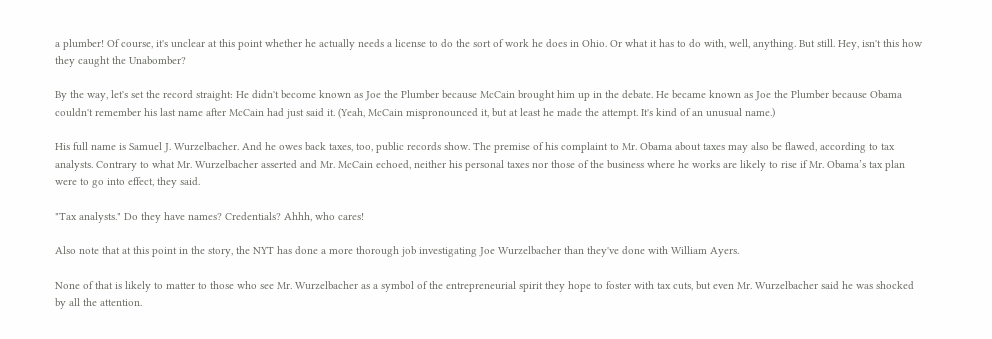a plumber! Of course, it's unclear at this point whether he actually needs a license to do the sort of work he does in Ohio. Or what it has to do with, well, anything. But still. Hey, isn't this how they caught the Unabomber?

By the way, let's set the record straight: He didn't become known as Joe the Plumber because McCain brought him up in the debate. He became known as Joe the Plumber because Obama couldn't remember his last name after McCain had just said it. (Yeah, McCain mispronounced it, but at least he made the attempt. It's kind of an unusual name.)

His full name is Samuel J. Wurzelbacher. And he owes back taxes, too, public records show. The premise of his complaint to Mr. Obama about taxes may also be flawed, according to tax analysts. Contrary to what Mr. Wurzelbacher asserted and Mr. McCain echoed, neither his personal taxes nor those of the business where he works are likely to rise if Mr. Obama’s tax plan were to go into effect, they said.

"Tax analysts." Do they have names? Credentials? Ahhh, who cares!

Also note that at this point in the story, the NYT has done a more thorough job investigating Joe Wurzelbacher than they've done with William Ayers.

None of that is likely to matter to those who see Mr. Wurzelbacher as a symbol of the entrepreneurial spirit they hope to foster with tax cuts, but even Mr. Wurzelbacher said he was shocked by all the attention.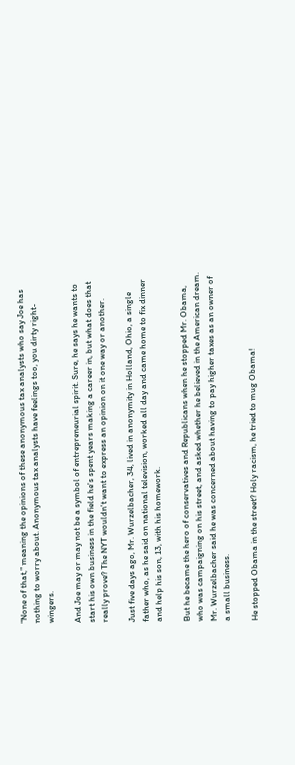"None of that," meaning the opinions of these anonymous tax analysts who say Joe has nothing to worry about. Anonymous tax analysts have feelings too, you dirty right-wingers.

And Joe may or may not be a symbol of entrepreneurial spirit. Sure, he says he wants to start his own business in the field he's spent years making a career in, but what does that really prove? The NYT wouldn't want to express an opinion on it one way or another.

Just five days ago, Mr. Wurzelbacher, 34, lived in anonymity in Holland, Ohio, a single father who, as he said on national television, worked all day and came home to fix dinner and help his son, 13, with his homework.

But he became the hero of conservatives and Republicans when he stopped Mr. Obama, who was campaigning on his street, and asked whether he believed in the American dream. Mr. Wurzelbacher said he was concerned about having to pay higher taxes as an owner of a small business.

He stopped Obama in the street? Holy racism, he tried to mug Obama!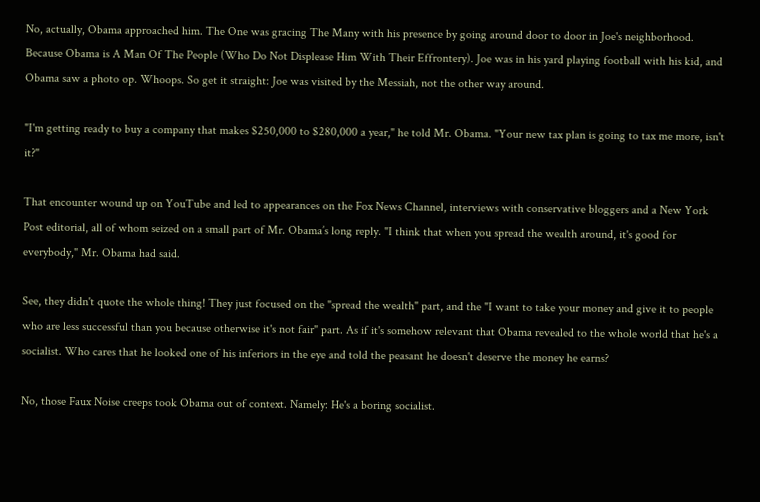No, actually, Obama approached him. The One was gracing The Many with his presence by going around door to door in Joe's neighborhood. Because Obama is A Man Of The People (Who Do Not Displease Him With Their Effrontery). Joe was in his yard playing football with his kid, and Obama saw a photo op. Whoops. So get it straight: Joe was visited by the Messiah, not the other way around.

"I'm getting ready to buy a company that makes $250,000 to $280,000 a year," he told Mr. Obama. "Your new tax plan is going to tax me more, isn't it?"

That encounter wound up on YouTube and led to appearances on the Fox News Channel, interviews with conservative bloggers and a New York Post editorial, all of whom seized on a small part of Mr. Obama’s long reply. "I think that when you spread the wealth around, it's good for everybody," Mr. Obama had said.

See, they didn't quote the whole thing! They just focused on the "spread the wealth" part, and the "I want to take your money and give it to people who are less successful than you because otherwise it's not fair" part. As if it's somehow relevant that Obama revealed to the whole world that he's a socialist. Who cares that he looked one of his inferiors in the eye and told the peasant he doesn't deserve the money he earns?

No, those Faux Noise creeps took Obama out of context. Namely: He's a boring socialist.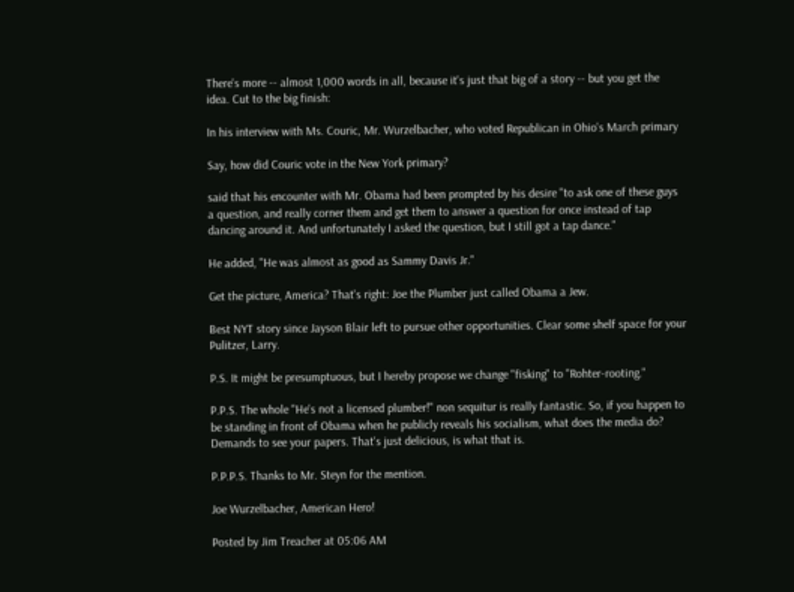There's more -- almost 1,000 words in all, because it's just that big of a story -- but you get the idea. Cut to the big finish:

In his interview with Ms. Couric, Mr. Wurzelbacher, who voted Republican in Ohio's March primary

Say, how did Couric vote in the New York primary?

said that his encounter with Mr. Obama had been prompted by his desire "to ask one of these guys a question, and really corner them and get them to answer a question for once instead of tap dancing around it. And unfortunately I asked the question, but I still got a tap dance."

He added, "He was almost as good as Sammy Davis Jr."

Get the picture, America? That's right: Joe the Plumber just called Obama a Jew.

Best NYT story since Jayson Blair left to pursue other opportunities. Clear some shelf space for your Pulitzer, Larry.

P.S. It might be presumptuous, but I hereby propose we change "fisking" to "Rohter-rooting."

P.P.S. The whole "He's not a licensed plumber!" non sequitur is really fantastic. So, if you happen to be standing in front of Obama when he publicly reveals his socialism, what does the media do? Demands to see your papers. That's just delicious, is what that is.

P.P.P.S. Thanks to Mr. Steyn for the mention.

Joe Wurzelbacher, American Hero!

Posted by Jim Treacher at 05:06 AM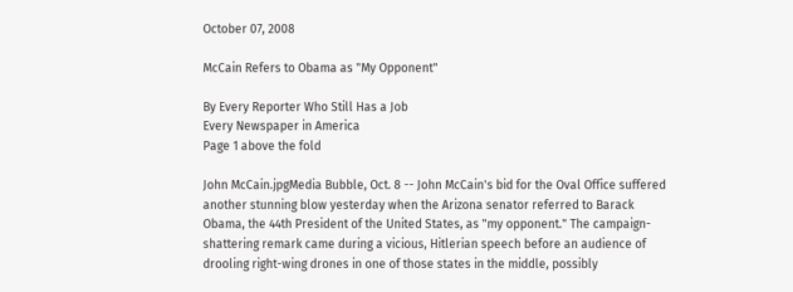October 07, 2008

McCain Refers to Obama as "My Opponent"

By Every Reporter Who Still Has a Job
Every Newspaper in America
Page 1 above the fold

John McCain.jpgMedia Bubble, Oct. 8 -- John McCain's bid for the Oval Office suffered another stunning blow yesterday when the Arizona senator referred to Barack Obama, the 44th President of the United States, as "my opponent." The campaign-shattering remark came during a vicious, Hitlerian speech before an audience of drooling right-wing drones in one of those states in the middle, possibly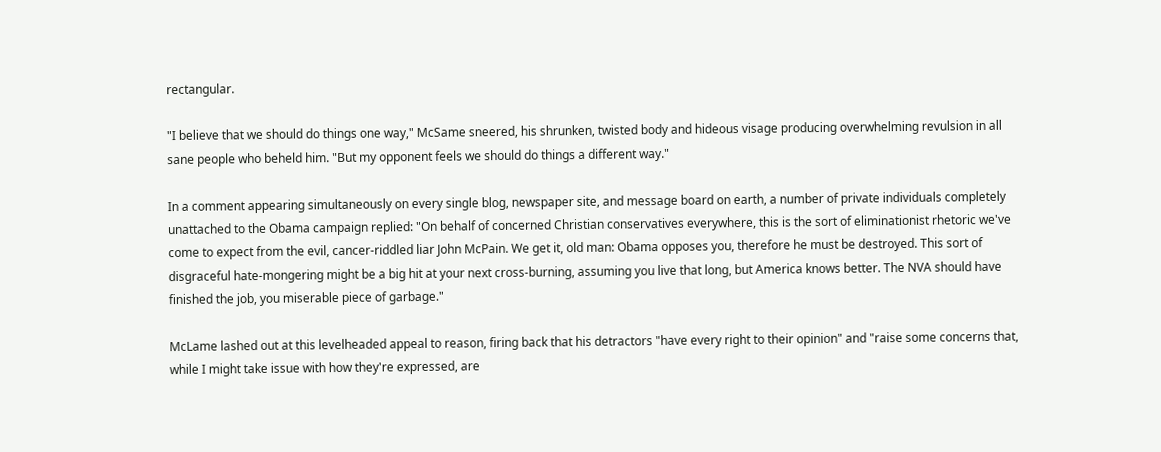rectangular.

"I believe that we should do things one way," McSame sneered, his shrunken, twisted body and hideous visage producing overwhelming revulsion in all sane people who beheld him. "But my opponent feels we should do things a different way."

In a comment appearing simultaneously on every single blog, newspaper site, and message board on earth, a number of private individuals completely unattached to the Obama campaign replied: "On behalf of concerned Christian conservatives everywhere, this is the sort of eliminationist rhetoric we've come to expect from the evil, cancer-riddled liar John McPain. We get it, old man: Obama opposes you, therefore he must be destroyed. This sort of disgraceful hate-mongering might be a big hit at your next cross-burning, assuming you live that long, but America knows better. The NVA should have finished the job, you miserable piece of garbage."

McLame lashed out at this levelheaded appeal to reason, firing back that his detractors "have every right to their opinion" and "raise some concerns that, while I might take issue with how they're expressed, are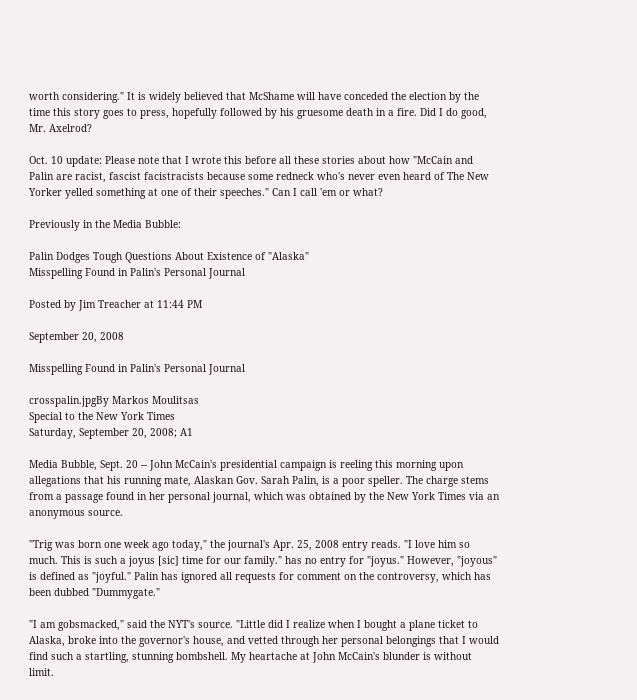worth considering." It is widely believed that McShame will have conceded the election by the time this story goes to press, hopefully followed by his gruesome death in a fire. Did I do good, Mr. Axelrod?

Oct. 10 update: Please note that I wrote this before all these stories about how "McCain and Palin are racist, fascist facistracists because some redneck who's never even heard of The New Yorker yelled something at one of their speeches." Can I call 'em or what?

Previously in the Media Bubble:

Palin Dodges Tough Questions About Existence of "Alaska"
Misspelling Found in Palin's Personal Journal

Posted by Jim Treacher at 11:44 PM

September 20, 2008

Misspelling Found in Palin's Personal Journal

crosspalin.jpgBy Markos Moulitsas
Special to the New York Times
Saturday, September 20, 2008; A1

Media Bubble, Sept. 20 -- John McCain's presidential campaign is reeling this morning upon allegations that his running mate, Alaskan Gov. Sarah Palin, is a poor speller. The charge stems from a passage found in her personal journal, which was obtained by the New York Times via an anonymous source.

"Trig was born one week ago today," the journal's Apr. 25, 2008 entry reads. "I love him so much. This is such a joyus [sic] time for our family." has no entry for "joyus." However, "joyous" is defined as "joyful." Palin has ignored all requests for comment on the controversy, which has been dubbed "Dummygate."

"I am gobsmacked," said the NYT's source. "Little did I realize when I bought a plane ticket to Alaska, broke into the governor's house, and vetted through her personal belongings that I would find such a startling, stunning bombshell. My heartache at John McCain's blunder is without limit.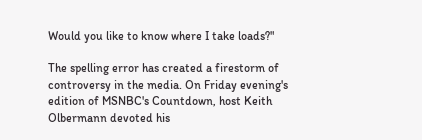Would you like to know where I take loads?"

The spelling error has created a firestorm of controversy in the media. On Friday evening's edition of MSNBC's Countdown, host Keith Olbermann devoted his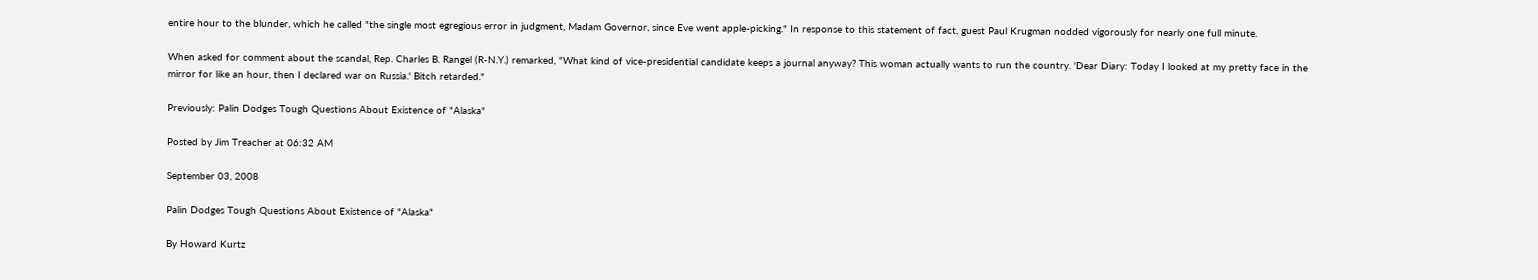entire hour to the blunder, which he called "the single most egregious error in judgment, Madam Governor, since Eve went apple-picking." In response to this statement of fact, guest Paul Krugman nodded vigorously for nearly one full minute.

When asked for comment about the scandal, Rep. Charles B. Rangel (R-N.Y.) remarked, "What kind of vice-presidential candidate keeps a journal anyway? This woman actually wants to run the country. 'Dear Diary: Today I looked at my pretty face in the mirror for like an hour, then I declared war on Russia.' Bitch retarded."

Previously: Palin Dodges Tough Questions About Existence of "Alaska"

Posted by Jim Treacher at 06:32 AM

September 03, 2008

Palin Dodges Tough Questions About Existence of "Alaska"

By Howard Kurtz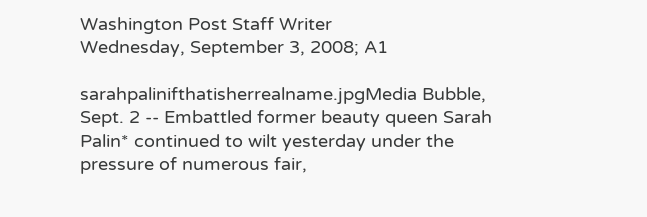Washington Post Staff Writer
Wednesday, September 3, 2008; A1

sarahpalinifthatisherrealname.jpgMedia Bubble, Sept. 2 -- Embattled former beauty queen Sarah Palin* continued to wilt yesterday under the pressure of numerous fair,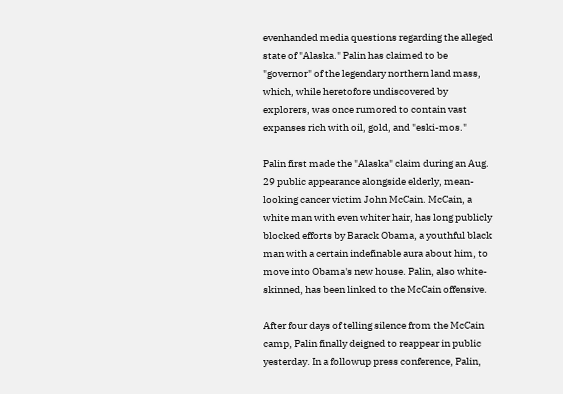evenhanded media questions regarding the alleged state of "Alaska." Palin has claimed to be "governor" of the legendary northern land mass, which, while heretofore undiscovered by explorers, was once rumored to contain vast expanses rich with oil, gold, and "eski-mos."

Palin first made the "Alaska" claim during an Aug. 29 public appearance alongside elderly, mean-looking cancer victim John McCain. McCain, a white man with even whiter hair, has long publicly blocked efforts by Barack Obama, a youthful black man with a certain indefinable aura about him, to move into Obama's new house. Palin, also white-skinned, has been linked to the McCain offensive.

After four days of telling silence from the McCain camp, Palin finally deigned to reappear in public yesterday. In a followup press conference, Palin,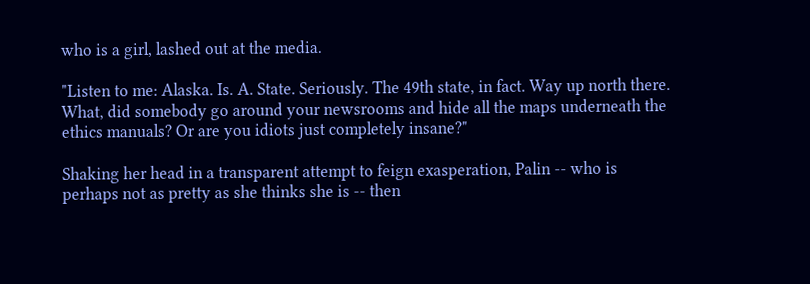who is a girl, lashed out at the media.

"Listen to me: Alaska. Is. A. State. Seriously. The 49th state, in fact. Way up north there. What, did somebody go around your newsrooms and hide all the maps underneath the ethics manuals? Or are you idiots just completely insane?"

Shaking her head in a transparent attempt to feign exasperation, Palin -- who is perhaps not as pretty as she thinks she is -- then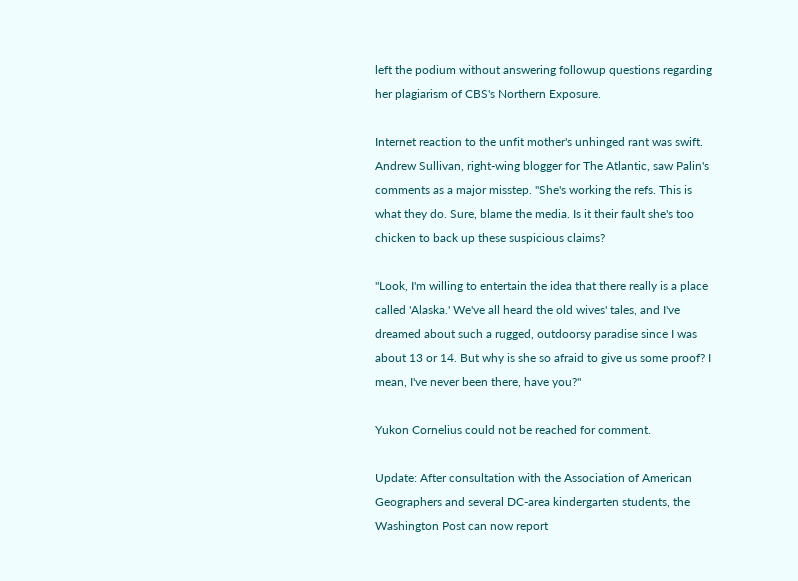left the podium without answering followup questions regarding her plagiarism of CBS's Northern Exposure.

Internet reaction to the unfit mother's unhinged rant was swift. Andrew Sullivan, right-wing blogger for The Atlantic, saw Palin's comments as a major misstep. "She's working the refs. This is what they do. Sure, blame the media. Is it their fault she's too chicken to back up these suspicious claims?

"Look, I'm willing to entertain the idea that there really is a place called 'Alaska.' We've all heard the old wives' tales, and I've dreamed about such a rugged, outdoorsy paradise since I was about 13 or 14. But why is she so afraid to give us some proof? I mean, I've never been there, have you?"

Yukon Cornelius could not be reached for comment.

Update: After consultation with the Association of American Geographers and several DC-area kindergarten students, the Washington Post can now report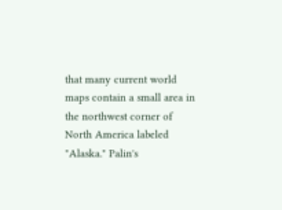that many current world maps contain a small area in the northwest corner of North America labeled "Alaska." Palin's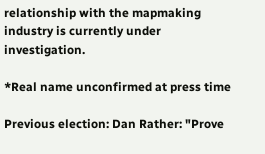relationship with the mapmaking industry is currently under investigation.

*Real name unconfirmed at press time

Previous election: Dan Rather: "Prove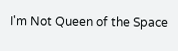I'm Not Queen of the Space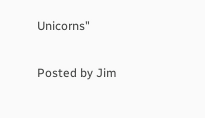Unicorns"

Posted by Jim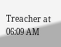Treacher at 06:09 AM